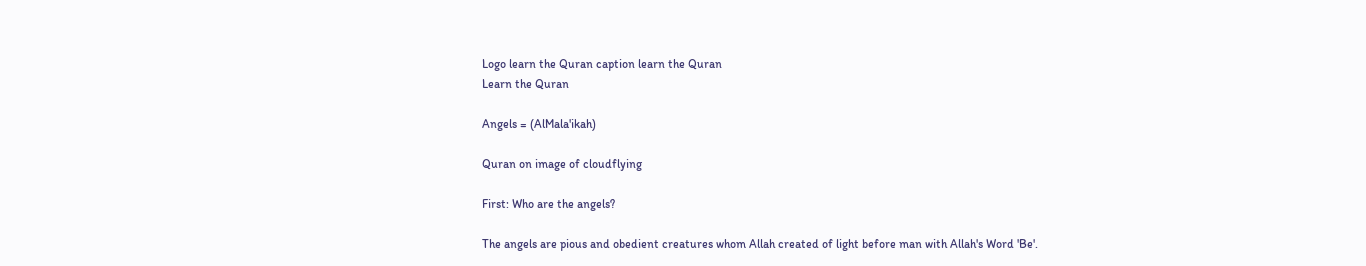Logo learn the Quran caption learn the Quran
Learn the Quran

Angels = (AlMala'ikah)

Quran on image of cloudflying

First: Who are the angels?

The angels are pious and obedient creatures whom Allah created of light before man with Allah's Word 'Be'.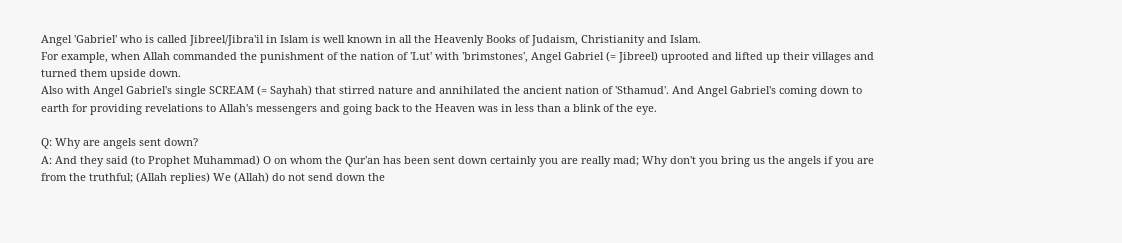Angel 'Gabriel' who is called Jibreel/Jibra'il in Islam is well known in all the Heavenly Books of Judaism, Christianity and Islam.
For example, when Allah commanded the punishment of the nation of 'Lut' with 'brimstones', Angel Gabriel (= Jibreel) uprooted and lifted up their villages and turned them upside down.
Also with Angel Gabriel's single SCREAM (= Sayhah) that stirred nature and annihilated the ancient nation of 'Sthamud'. And Angel Gabriel's coming down to earth for providing revelations to Allah's messengers and going back to the Heaven was in less than a blink of the eye.

Q: Why are angels sent down?
A: And they said (to Prophet Muhammad) O on whom the Qur'an has been sent down certainly you are really mad; Why don't you bring us the angels if you are from the truthful; (Allah replies) We (Allah) do not send down the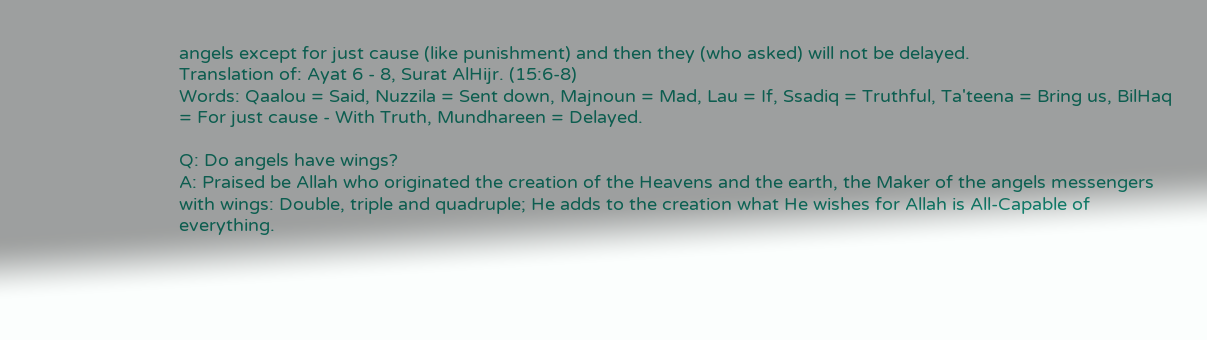angels except for just cause (like punishment) and then they (who asked) will not be delayed.
Translation of: Ayat 6 - 8, Surat AlHijr. (15:6-8)
Words: Qaalou = Said, Nuzzila = Sent down, Majnoun = Mad, Lau = If, Ssadiq = Truthful, Ta'teena = Bring us, BilHaq = For just cause - With Truth, Mundhareen = Delayed.

Q: Do angels have wings?
A: Praised be Allah who originated the creation of the Heavens and the earth, the Maker of the angels messengers with wings: Double, triple and quadruple; He adds to the creation what He wishes for Allah is All-Capable of everything.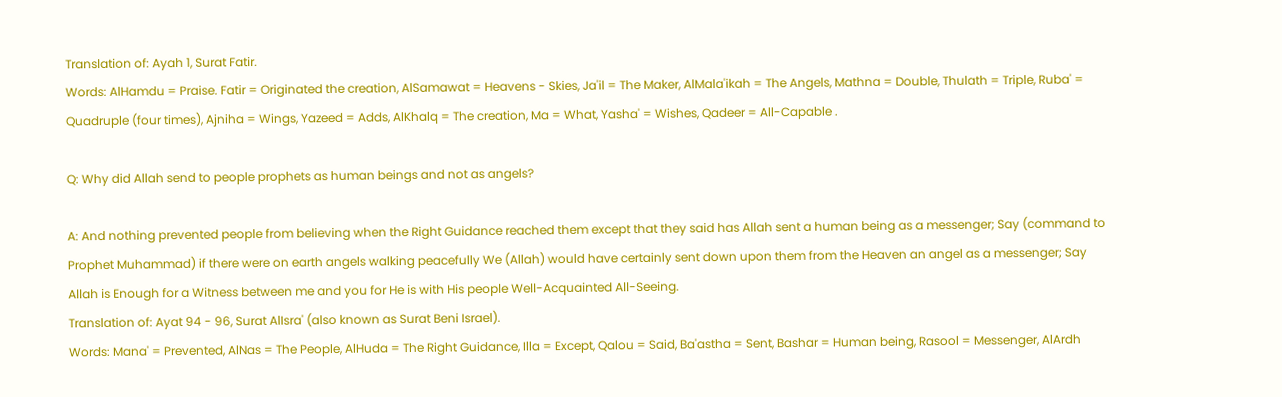Translation of: Ayah 1, Surat Fatir.
Words: AlHamdu = Praise. Fatir = Originated the creation, AlSamawat = Heavens - Skies, Ja'il = The Maker, AlMala'ikah = The Angels, Mathna = Double, Thulath = Triple, Ruba' = Quadruple (four times), Ajniha = Wings, Yazeed = Adds, AlKhalq = The creation, Ma = What, Yasha' = Wishes, Qadeer = All-Capable .

Q: Why did Allah send to people prophets as human beings and not as angels?

A: And nothing prevented people from believing when the Right Guidance reached them except that they said has Allah sent a human being as a messenger; Say (command to Prophet Muhammad) if there were on earth angels walking peacefully We (Allah) would have certainly sent down upon them from the Heaven an angel as a messenger; Say Allah is Enough for a Witness between me and you for He is with His people Well-Acquainted All-Seeing.
Translation of: Ayat 94 - 96, Surat AlIsra' (also known as Surat Beni Israel).
Words: Mana' = Prevented, AlNas = The People, AlHuda = The Right Guidance, Illa = Except, Qalou = Said, Ba'astha = Sent, Bashar = Human being, Rasool = Messenger, AlArdh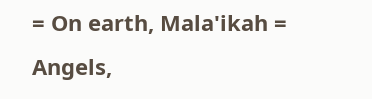= On earth, Mala'ikah = Angels,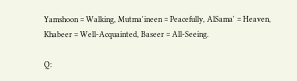Yamshoon = Walking, Mutma'ineen = Peacefully, AlSama' = Heaven, Khabeer = Well-Acquainted, Baseer = All-Seeing.

Q: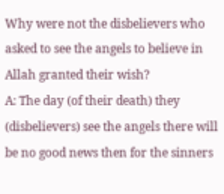Why were not the disbelievers who asked to see the angels to believe in Allah granted their wish?
A: The day (of their death) they (disbelievers) see the angels there will be no good news then for the sinners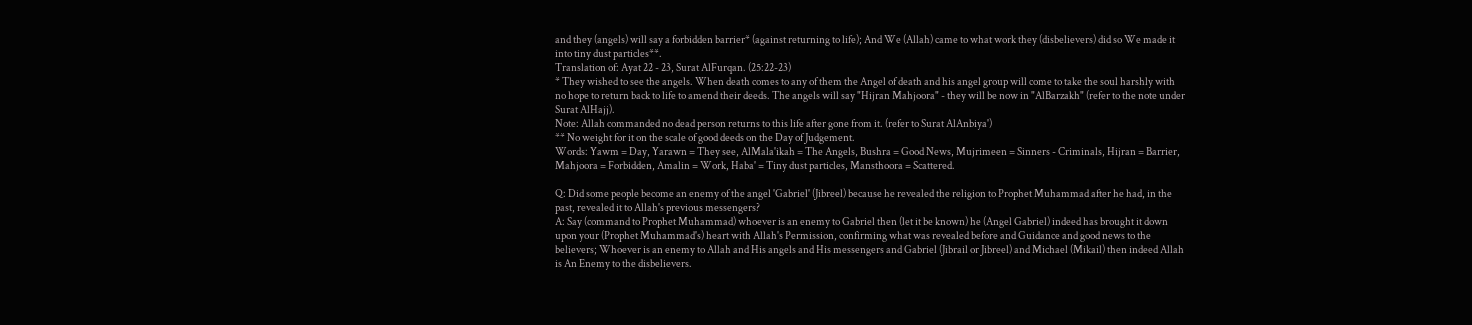and they (angels) will say a forbidden barrier* (against returning to life); And We (Allah) came to what work they (disbelievers) did so We made it into tiny dust particles**.
Translation of: Ayat 22 - 23, Surat AlFurqan. (25:22-23)
* They wished to see the angels. When death comes to any of them the Angel of death and his angel group will come to take the soul harshly with no hope to return back to life to amend their deeds. The angels will say "Hijran Mahjoora" - they will be now in "AlBarzakh" (refer to the note under Surat AlHajj).
Note: Allah commanded no dead person returns to this life after gone from it. (refer to Surat AlAnbiya')
** No weight for it on the scale of good deeds on the Day of Judgement.
Words: Yawm = Day, Yarawn = They see, AlMala'ikah = The Angels, Bushra = Good News, Mujrimeen = Sinners - Criminals, Hijran = Barrier, Mahjoora = Forbidden, Amalin = Work, Haba' = Tiny dust particles, Mansthoora = Scattered.

Q: Did some people become an enemy of the angel 'Gabriel' (Jibreel) because he revealed the religion to Prophet Muhammad after he had, in the past, revealed it to Allah's previous messengers?
A: Say (command to Prophet Muhammad) whoever is an enemy to Gabriel then (let it be known) he (Angel Gabriel) indeed has brought it down upon your (Prophet Muhammad's) heart with Allah's Permission, confirming what was revealed before and Guidance and good news to the believers; Whoever is an enemy to Allah and His angels and His messengers and Gabriel (Jibrail or Jibreel) and Michael (Mikail) then indeed Allah is An Enemy to the disbelievers.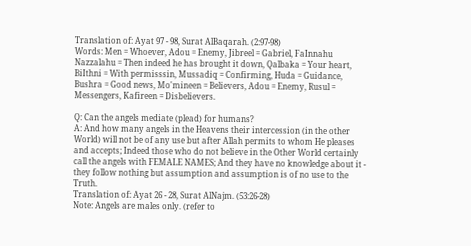Translation of: Ayat 97 - 98, Surat AlBaqarah. (2:97-98)
Words: Men = Whoever, Adou = Enemy, Jibreel = Gabriel, FaInnahu Nazzalahu = Then indeed he has brought it down, Qalbaka = Your heart, BiIthni = With permisssin, Mussadiq = Confirming, Huda = Guidance, Bushra = Good news, Mo'mineen = Believers, Adou = Enemy, Rusul = Messengers, Kafireen = Disbelievers.

Q: Can the angels mediate (plead) for humans?
A: And how many angels in the Heavens their intercession (in the other World) will not be of any use but after Allah permits to whom He pleases and accepts; Indeed those who do not believe in the Other World certainly call the angels with FEMALE NAMES; And they have no knowledge about it - they follow nothing but assumption and assumption is of no use to the Truth.
Translation of: Ayat 26 - 28, Surat AlNajm. (53:26-28)
Note: Angels are males only. (refer to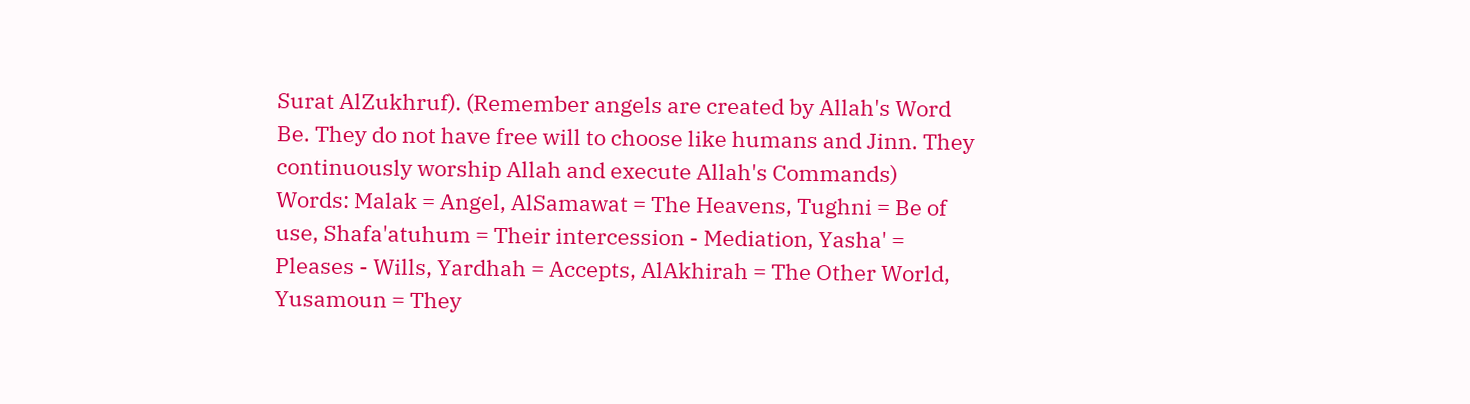Surat AlZukhruf). (Remember angels are created by Allah's Word Be. They do not have free will to choose like humans and Jinn. They continuously worship Allah and execute Allah's Commands)
Words: Malak = Angel, AlSamawat = The Heavens, Tughni = Be of use, Shafa'atuhum = Their intercession - Mediation, Yasha' = Pleases - Wills, Yardhah = Accepts, AlAkhirah = The Other World, Yusamoun = They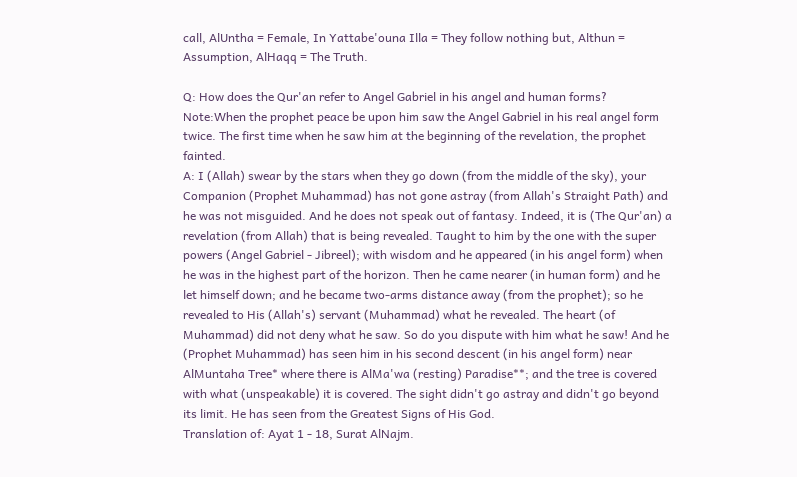call, AlUntha = Female, In Yattabe'ouna Illa = They follow nothing but, Althun = Assumption, AlHaqq = The Truth.

Q: How does the Qur'an refer to Angel Gabriel in his angel and human forms?
Note:When the prophet peace be upon him saw the Angel Gabriel in his real angel form twice. The first time when he saw him at the beginning of the revelation, the prophet fainted.
A: I (Allah) swear by the stars when they go down (from the middle of the sky), your Companion (Prophet Muhammad) has not gone astray (from Allah's Straight Path) and he was not misguided. And he does not speak out of fantasy. Indeed, it is (The Qur'an) a revelation (from Allah) that is being revealed. Taught to him by the one with the super powers (Angel Gabriel - Jibreel); with wisdom and he appeared (in his angel form) when he was in the highest part of the horizon. Then he came nearer (in human form) and he let himself down; and he became two-arms distance away (from the prophet); so he revealed to His (Allah's) servant (Muhammad) what he revealed. The heart (of Muhammad) did not deny what he saw. So do you dispute with him what he saw! And he (Prophet Muhammad) has seen him in his second descent (in his angel form) near AlMuntaha Tree* where there is AlMa'wa (resting) Paradise**; and the tree is covered with what (unspeakable) it is covered. The sight didn't go astray and didn't go beyond its limit. He has seen from the Greatest Signs of His God.
Translation of: Ayat 1 - 18, Surat AlNajm.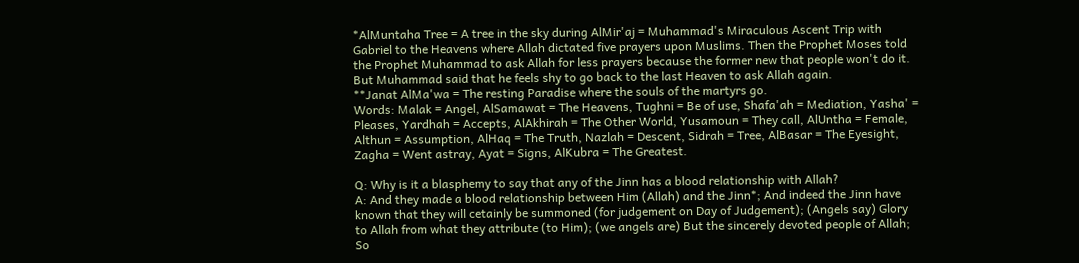*AlMuntaha Tree = A tree in the sky during AlMir'aj = Muhammad's Miraculous Ascent Trip with Gabriel to the Heavens where Allah dictated five prayers upon Muslims. Then the Prophet Moses told the Prophet Muhammad to ask Allah for less prayers because the former new that people won't do it. But Muhammad said that he feels shy to go back to the last Heaven to ask Allah again.
**Janat AlMa'wa = The resting Paradise where the souls of the martyrs go.
Words: Malak = Angel, AlSamawat = The Heavens, Tughni = Be of use, Shafa'ah = Mediation, Yasha' = Pleases, Yardhah = Accepts, AlAkhirah = The Other World, Yusamoun = They call, AlUntha = Female, Althun = Assumption, AlHaq = The Truth, Nazlah = Descent, Sidrah = Tree, AlBasar = The Eyesight, Zagha = Went astray, Ayat = Signs, AlKubra = The Greatest.

Q: Why is it a blasphemy to say that any of the Jinn has a blood relationship with Allah?
A: And they made a blood relationship between Him (Allah) and the Jinn*; And indeed the Jinn have known that they will cetainly be summoned (for judgement on Day of Judgement); (Angels say) Glory to Allah from what they attribute (to Him); (we angels are) But the sincerely devoted people of Allah; So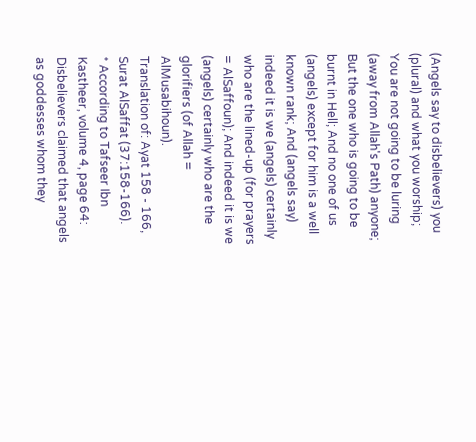(Angels say to disbelievers) you (plural) and what you worship; You are not going to be luring (away from Allah's Path) anyone; But the one who is going to be burnt in Hell; And no one of us (angels) except for him is a well known rank; And (angels say) indeed it is we (angels) certainly who are the lined-up (for prayers = AlSaffoun); And indeed it is we (angels) certainly who are the glorifiers (of Allah = AlMusabihoun).
Translation of: Ayat 158 - 166, Surat AlSaffat (37:158-166).
* According to Tafseer Ibn Kastheer, volume 4, page 64: Disbelievers claimed that angels as goddesses whom they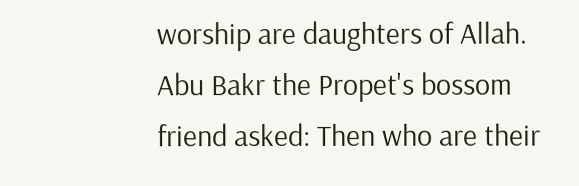worship are daughters of Allah. Abu Bakr the Propet's bossom friend asked: Then who are their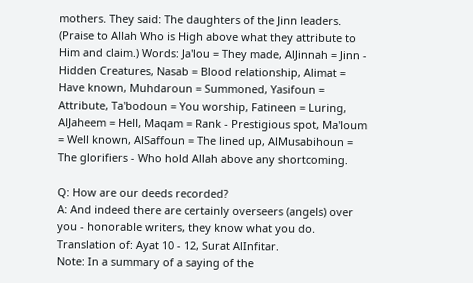mothers. They said: The daughters of the Jinn leaders. (Praise to Allah Who is High above what they attribute to Him and claim.) Words: Ja'lou = They made, AlJinnah = Jinn - Hidden Creatures, Nasab = Blood relationship, Alimat = Have known, Muhdaroun = Summoned, Yasifoun = Attribute, Ta'bodoun = You worship, Fatineen = Luring, AlJaheem = Hell, Maqam = Rank - Prestigious spot, Ma'loum = Well known, AlSaffoun = The lined up, AlMusabihoun = The glorifiers - Who hold Allah above any shortcoming.

Q: How are our deeds recorded?
A: And indeed there are certainly overseers (angels) over you - honorable writers, they know what you do.
Translation of: Ayat 10 - 12, Surat AlInfitar.
Note: In a summary of a saying of the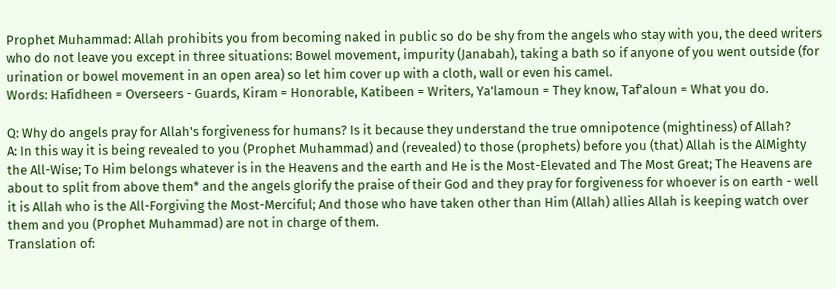Prophet Muhammad: Allah prohibits you from becoming naked in public so do be shy from the angels who stay with you, the deed writers who do not leave you except in three situations: Bowel movement, impurity (Janabah), taking a bath so if anyone of you went outside (for urination or bowel movement in an open area) so let him cover up with a cloth, wall or even his camel.
Words: Hafidheen = Overseers - Guards, Kiram = Honorable, Katibeen = Writers, Ya'lamoun = They know, Taf'aloun = What you do.

Q: Why do angels pray for Allah's forgiveness for humans? Is it because they understand the true omnipotence (mightiness) of Allah?
A: In this way it is being revealed to you (Prophet Muhammad) and (revealed) to those (prophets) before you (that) Allah is the AlMighty the All-Wise; To Him belongs whatever is in the Heavens and the earth and He is the Most-Elevated and The Most Great; The Heavens are about to split from above them* and the angels glorify the praise of their God and they pray for forgiveness for whoever is on earth - well it is Allah who is the All-Forgiving the Most-Merciful; And those who have taken other than Him (Allah) allies Allah is keeping watch over them and you (Prophet Muhammad) are not in charge of them.
Translation of: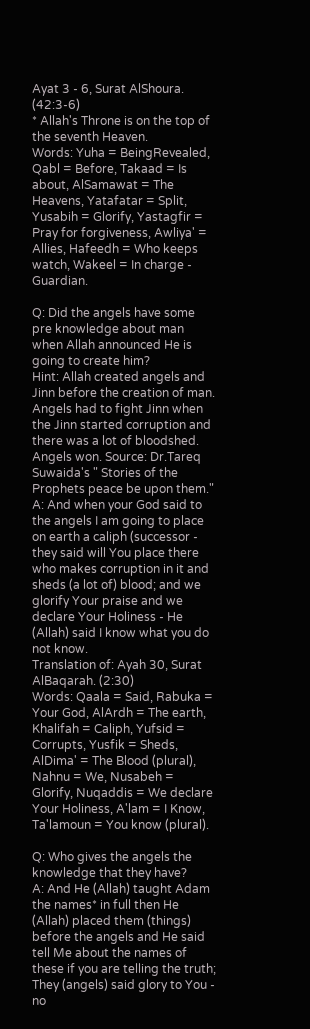Ayat 3 - 6, Surat AlShoura. (42:3-6)
* Allah's Throne is on the top of the seventh Heaven.
Words: Yuha = BeingRevealed, Qabl = Before, Takaad = Is about, AlSamawat = The Heavens, Yatafatar = Split, Yusabih = Glorify, Yastagfir = Pray for forgiveness, Awliya' = Allies, Hafeedh = Who keeps watch, Wakeel = In charge - Guardian.

Q: Did the angels have some pre knowledge about man when Allah announced He is going to create him?
Hint: Allah created angels and Jinn before the creation of man. Angels had to fight Jinn when the Jinn started corruption and there was a lot of bloodshed. Angels won. Source: Dr.Tareq Suwaida's " Stories of the Prophets peace be upon them."
A: And when your God said to the angels I am going to place on earth a caliph (successor - they said will You place there who makes corruption in it and sheds (a lot of) blood; and we glorify Your praise and we declare Your Holiness - He (Allah) said I know what you do not know.
Translation of: Ayah 30, Surat AlBaqarah. (2:30)
Words: Qaala = Said, Rabuka = Your God, AlArdh = The earth, Khalifah = Caliph, Yufsid = Corrupts, Yusfik = Sheds, AlDima' = The Blood (plural), Nahnu = We, Nusabeh = Glorify, Nuqaddis = We declare Your Holiness, A'lam = I Know, Ta'lamoun = You know (plural).

Q: Who gives the angels the knowledge that they have?
A: And He (Allah) taught Adam the names* in full then He (Allah) placed them (things) before the angels and He said tell Me about the names of these if you are telling the truth; They (angels) said glory to You - no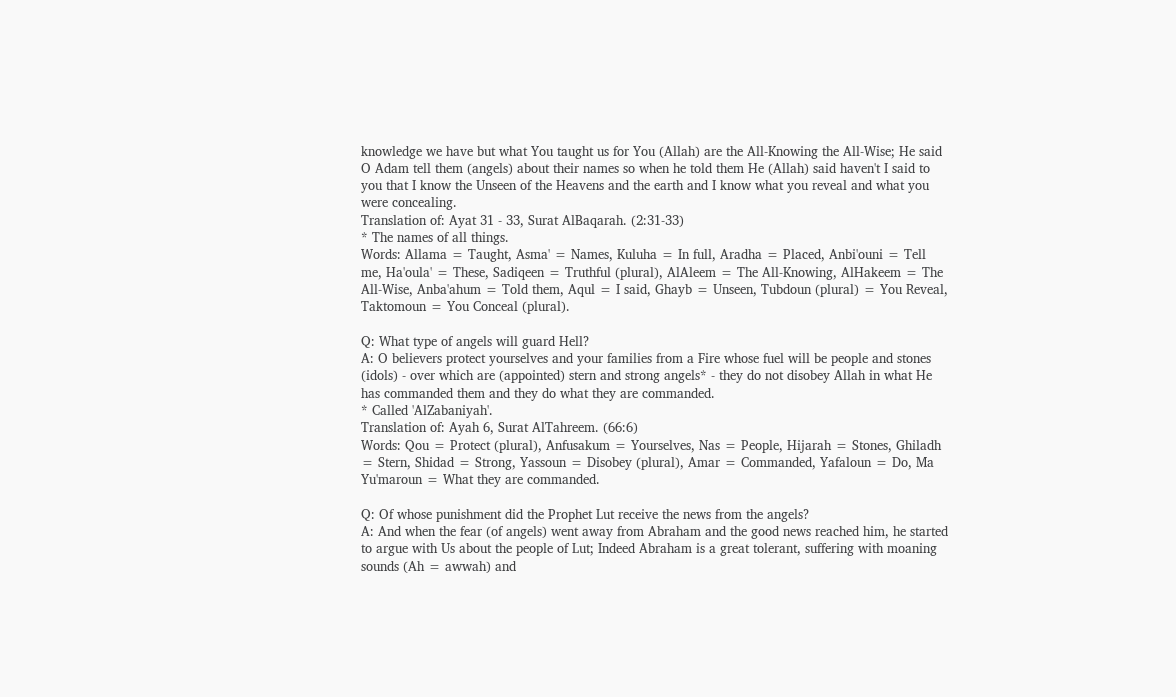knowledge we have but what You taught us for You (Allah) are the All-Knowing the All-Wise; He said O Adam tell them (angels) about their names so when he told them He (Allah) said haven't I said to you that I know the Unseen of the Heavens and the earth and I know what you reveal and what you were concealing.
Translation of: Ayat 31 - 33, Surat AlBaqarah. (2:31-33)
* The names of all things.
Words: Allama = Taught, Asma' = Names, Kuluha = In full, Aradha = Placed, Anbi'ouni = Tell me, Ha'oula' = These, Sadiqeen = Truthful (plural), AlAleem = The All-Knowing, AlHakeem = The All-Wise, Anba'ahum = Told them, Aqul = I said, Ghayb = Unseen, Tubdoun (plural) = You Reveal, Taktomoun = You Conceal (plural).

Q: What type of angels will guard Hell?
A: O believers protect yourselves and your families from a Fire whose fuel will be people and stones (idols) - over which are (appointed) stern and strong angels* - they do not disobey Allah in what He has commanded them and they do what they are commanded.
* Called 'AlZabaniyah'.
Translation of: Ayah 6, Surat AlTahreem. (66:6)
Words: Qou = Protect (plural), Anfusakum = Yourselves, Nas = People, Hijarah = Stones, Ghiladh = Stern, Shidad = Strong, Yassoun = Disobey (plural), Amar = Commanded, Yafaloun = Do, Ma Yu'maroun = What they are commanded.

Q: Of whose punishment did the Prophet Lut receive the news from the angels?
A: And when the fear (of angels) went away from Abraham and the good news reached him, he started to argue with Us about the people of Lut; Indeed Abraham is a great tolerant, suffering with moaning sounds (Ah = awwah) and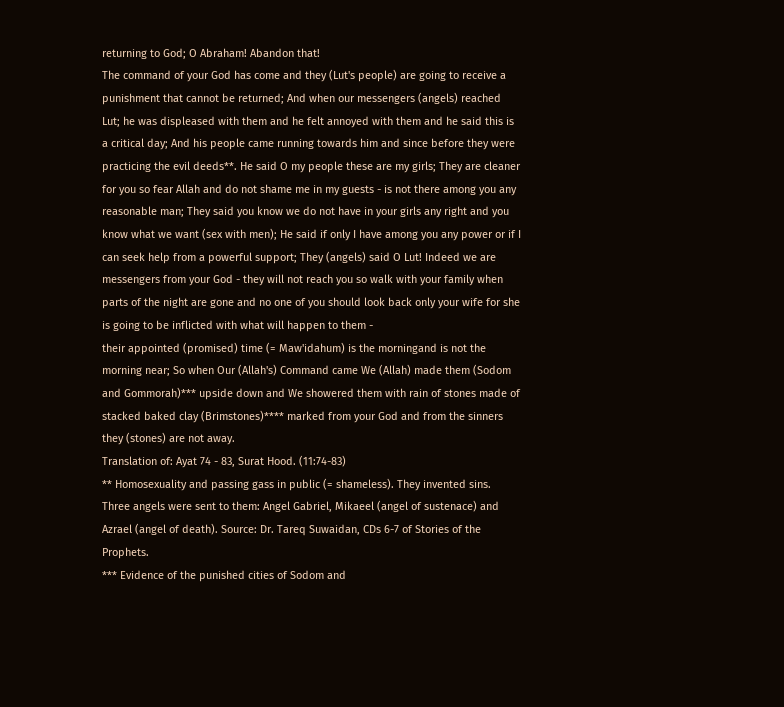returning to God; O Abraham! Abandon that!
The command of your God has come and they (Lut's people) are going to receive a punishment that cannot be returned; And when our messengers (angels) reached Lut; he was displeased with them and he felt annoyed with them and he said this is a critical day; And his people came running towards him and since before they were practicing the evil deeds**. He said O my people these are my girls; They are cleaner for you so fear Allah and do not shame me in my guests - is not there among you any reasonable man; They said you know we do not have in your girls any right and you know what we want (sex with men); He said if only I have among you any power or if I can seek help from a powerful support; They (angels) said O Lut! Indeed we are messengers from your God - they will not reach you so walk with your family when parts of the night are gone and no one of you should look back only your wife for she is going to be inflicted with what will happen to them -
their appointed (promised) time (= Maw'idahum) is the morningand is not the morning near; So when Our (Allah's) Command came We (Allah) made them (Sodom and Gommorah)*** upside down and We showered them with rain of stones made of stacked baked clay (Brimstones)**** marked from your God and from the sinners they (stones) are not away.
Translation of: Ayat 74 - 83, Surat Hood. (11:74-83)
** Homosexuality and passing gass in public (= shameless). They invented sins. Three angels were sent to them: Angel Gabriel, Mikaeel (angel of sustenace) and Azrael (angel of death). Source: Dr. Tareq Suwaidan, CDs 6-7 of Stories of the Prophets.
*** Evidence of the punished cities of Sodom and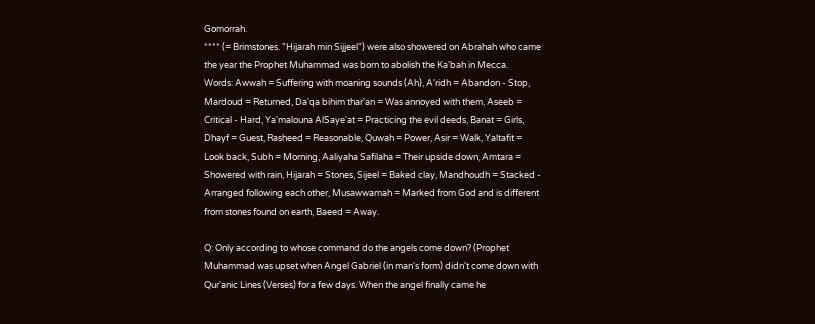Gomorrah.
**** (= Brimstones. "Hijarah min Sijjeel") were also showered on Abrahah who came the year the Prophet Muhammad was born to abolish the Ka'bah in Mecca.
Words: Awwah = Suffering with moaning sounds (Ah), A'ridh = Abandon - Stop, Mardoud = Returned, Da'qa bihim thar'an = Was annoyed with them, Aseeb = Critical - Hard, Ya'malouna AlSaye'at = Practicing the evil deeds, Banat = Girls, Dhayf = Guest, Rasheed = Reasonable, Quwah = Power, Asir = Walk, Yaltafit = Look back, Subh = Morning, Aaliyaha Safilaha = Their upside down, Amtara = Showered with rain, Hijarah = Stones, Sijeel = Baked clay, Mandhoudh = Stacked - Arranged following each other, Musawwamah = Marked from God and is different from stones found on earth, Baeed = Away.

Q: Only according to whose command do the angels come down? (Prophet Muhammad was upset when Angel Gabriel (in man's form) didn't come down with Qur'anic Lines (Verses) for a few days. When the angel finally came he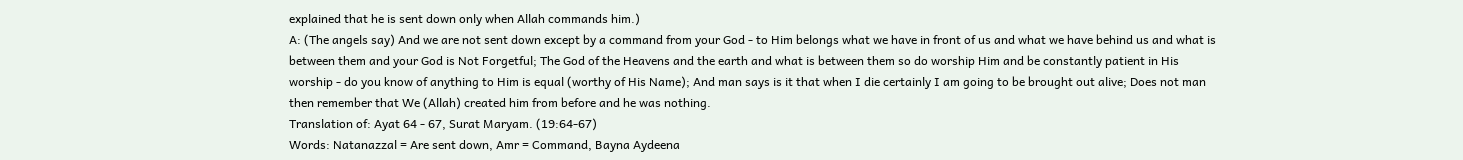explained that he is sent down only when Allah commands him.)
A: (The angels say) And we are not sent down except by a command from your God - to Him belongs what we have in front of us and what we have behind us and what is between them and your God is Not Forgetful; The God of the Heavens and the earth and what is between them so do worship Him and be constantly patient in His worship - do you know of anything to Him is equal (worthy of His Name); And man says is it that when I die certainly I am going to be brought out alive; Does not man then remember that We (Allah) created him from before and he was nothing.
Translation of: Ayat 64 - 67, Surat Maryam. (19:64-67)
Words: Natanazzal = Are sent down, Amr = Command, Bayna Aydeena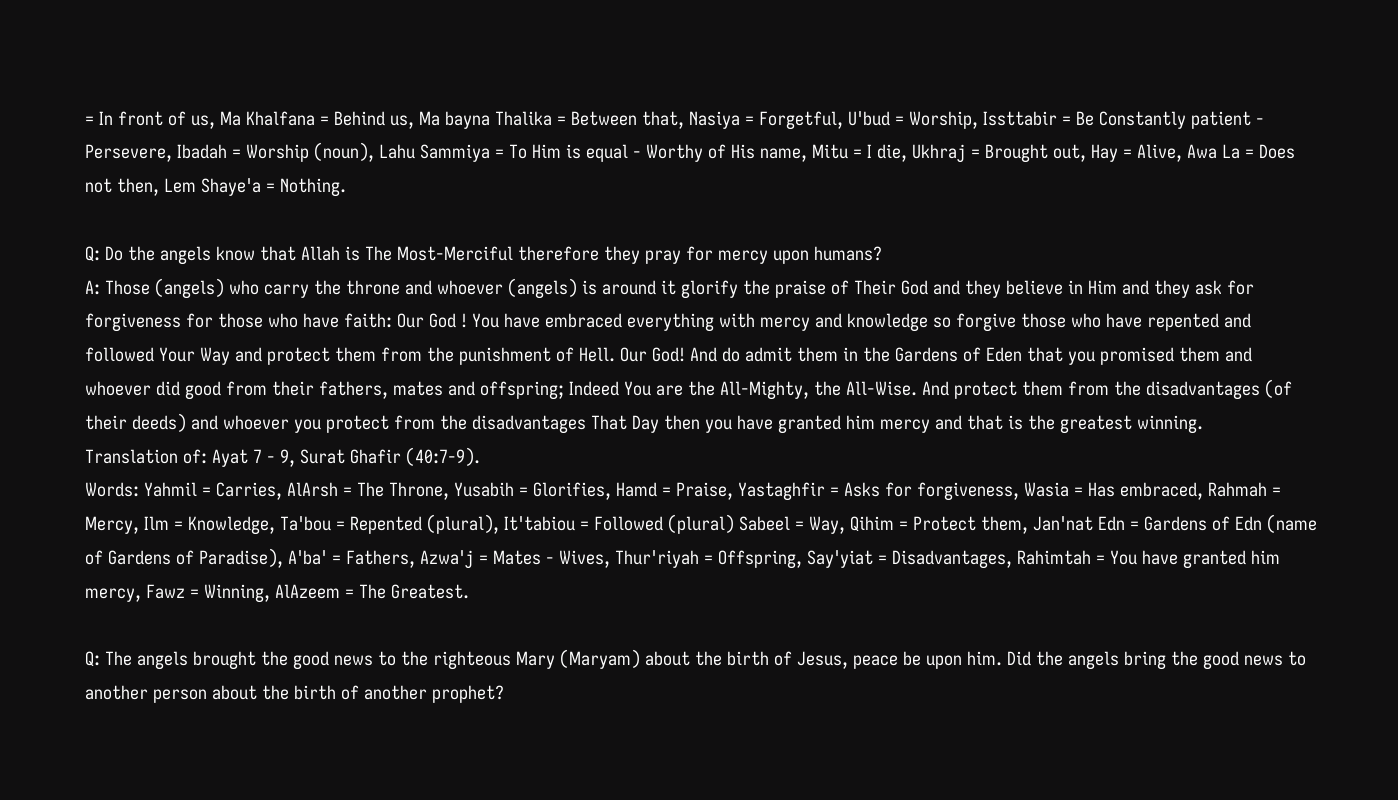= In front of us, Ma Khalfana = Behind us, Ma bayna Thalika = Between that, Nasiya = Forgetful, U'bud = Worship, Issttabir = Be Constantly patient - Persevere, Ibadah = Worship (noun), Lahu Sammiya = To Him is equal - Worthy of His name, Mitu = I die, Ukhraj = Brought out, Hay = Alive, Awa La = Does not then, Lem Shaye'a = Nothing.

Q: Do the angels know that Allah is The Most-Merciful therefore they pray for mercy upon humans?
A: Those (angels) who carry the throne and whoever (angels) is around it glorify the praise of Their God and they believe in Him and they ask for forgiveness for those who have faith: Our God ! You have embraced everything with mercy and knowledge so forgive those who have repented and followed Your Way and protect them from the punishment of Hell. Our God! And do admit them in the Gardens of Eden that you promised them and whoever did good from their fathers, mates and offspring; Indeed You are the All-Mighty, the All-Wise. And protect them from the disadvantages (of their deeds) and whoever you protect from the disadvantages That Day then you have granted him mercy and that is the greatest winning.
Translation of: Ayat 7 - 9, Surat Ghafir (40:7-9).
Words: Yahmil = Carries, AlArsh = The Throne, Yusabih = Glorifies, Hamd = Praise, Yastaghfir = Asks for forgiveness, Wasia = Has embraced, Rahmah = Mercy, Ilm = Knowledge, Ta'bou = Repented (plural), It'tabiou = Followed (plural) Sabeel = Way, Qihim = Protect them, Jan'nat Edn = Gardens of Edn (name of Gardens of Paradise), A'ba' = Fathers, Azwa'j = Mates - Wives, Thur'riyah = Offspring, Say'yiat = Disadvantages, Rahimtah = You have granted him mercy, Fawz = Winning, AlAzeem = The Greatest.

Q: The angels brought the good news to the righteous Mary (Maryam) about the birth of Jesus, peace be upon him. Did the angels bring the good news to another person about the birth of another prophet?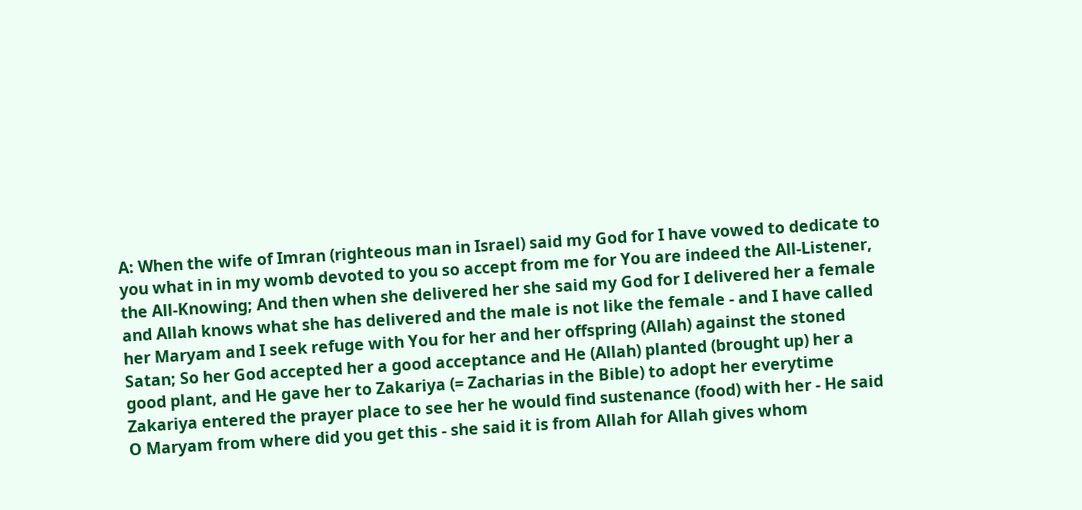A: When the wife of Imran (righteous man in Israel) said my God for I have vowed to dedicate to you what in in my womb devoted to you so accept from me for You are indeed the All-Listener, the All-Knowing; And then when she delivered her she said my God for I delivered her a female and Allah knows what she has delivered and the male is not like the female - and I have called her Maryam and I seek refuge with You for her and her offspring (Allah) against the stoned Satan; So her God accepted her a good acceptance and He (Allah) planted (brought up) her a good plant, and He gave her to Zakariya (= Zacharias in the Bible) to adopt her everytime Zakariya entered the prayer place to see her he would find sustenance (food) with her - He said O Maryam from where did you get this - she said it is from Allah for Allah gives whom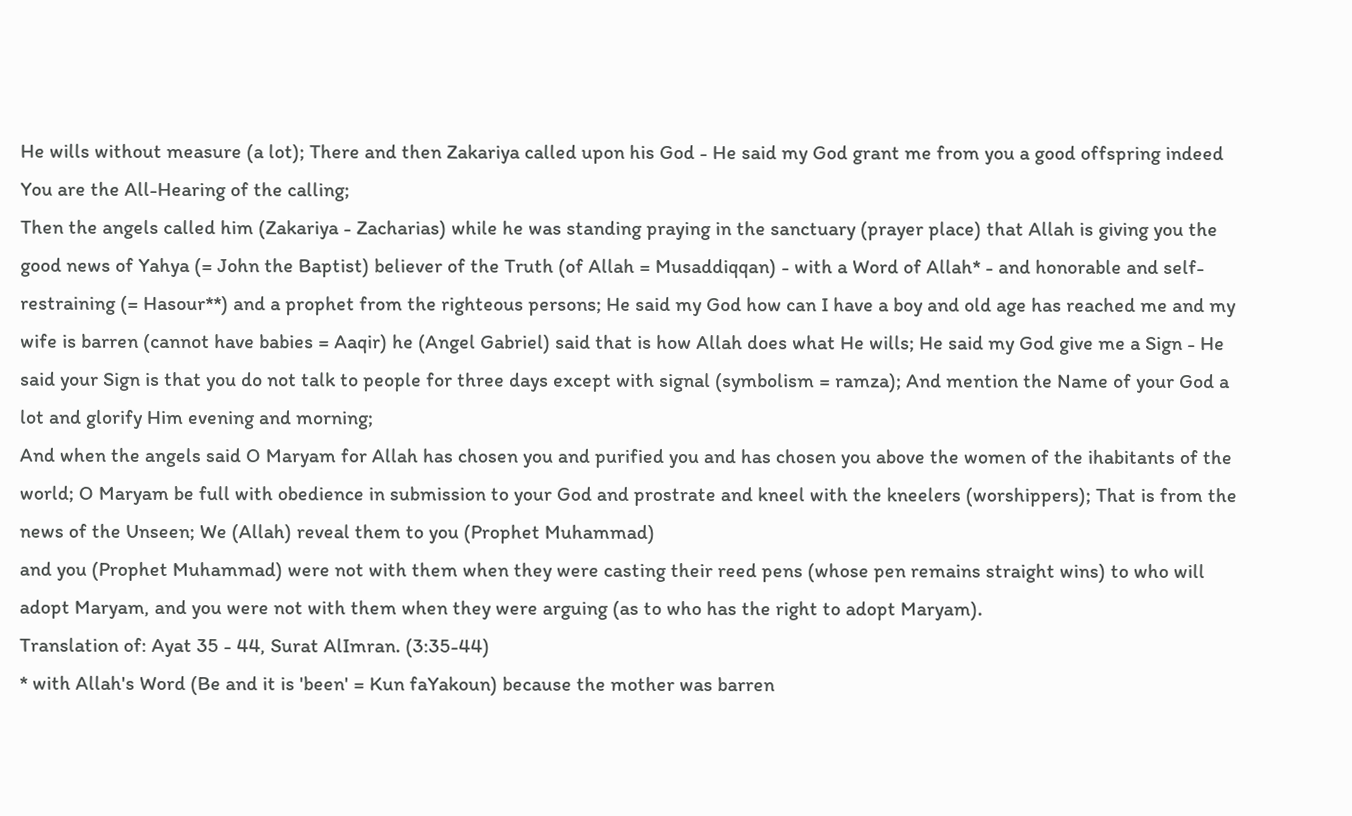He wills without measure (a lot); There and then Zakariya called upon his God - He said my God grant me from you a good offspring indeed You are the All-Hearing of the calling;
Then the angels called him (Zakariya - Zacharias) while he was standing praying in the sanctuary (prayer place) that Allah is giving you the good news of Yahya (= John the Baptist) believer of the Truth (of Allah = Musaddiqqan) - with a Word of Allah* - and honorable and self-restraining (= Hasour**) and a prophet from the righteous persons; He said my God how can I have a boy and old age has reached me and my wife is barren (cannot have babies = Aaqir) he (Angel Gabriel) said that is how Allah does what He wills; He said my God give me a Sign - He said your Sign is that you do not talk to people for three days except with signal (symbolism = ramza); And mention the Name of your God a lot and glorify Him evening and morning;
And when the angels said O Maryam for Allah has chosen you and purified you and has chosen you above the women of the ihabitants of the world; O Maryam be full with obedience in submission to your God and prostrate and kneel with the kneelers (worshippers); That is from the news of the Unseen; We (Allah) reveal them to you (Prophet Muhammad)
and you (Prophet Muhammad) were not with them when they were casting their reed pens (whose pen remains straight wins) to who will adopt Maryam, and you were not with them when they were arguing (as to who has the right to adopt Maryam).
Translation of: Ayat 35 - 44, Surat AlImran. (3:35-44)
* with Allah's Word (Be and it is 'been' = Kun faYakoun) because the mother was barren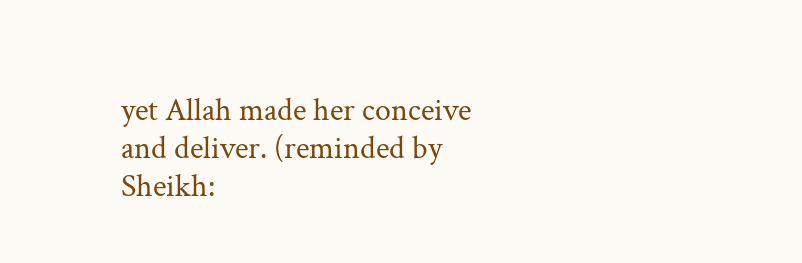yet Allah made her conceive and deliver. (reminded by Sheikh: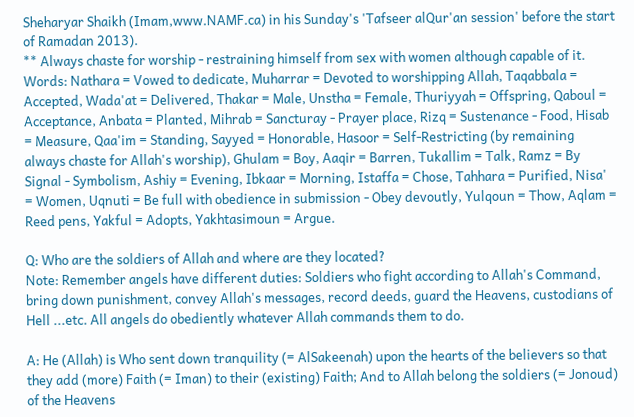Sheharyar Shaikh (Imam,www.NAMF.ca) in his Sunday's 'Tafseer alQur'an session' before the start of Ramadan 2013).
** Always chaste for worship - restraining himself from sex with women although capable of it.
Words: Nathara = Vowed to dedicate, Muharrar = Devoted to worshipping Allah, Taqabbala = Accepted, Wada'at = Delivered, Thakar = Male, Unstha = Female, Thuriyyah = Offspring, Qaboul = Acceptance, Anbata = Planted, Mihrab = Sancturay - Prayer place, Rizq = Sustenance - Food, Hisab = Measure, Qaa'im = Standing, Sayyed = Honorable, Hasoor = Self-Restricting (by remaining always chaste for Allah's worship), Ghulam = Boy, Aaqir = Barren, Tukallim = Talk, Ramz = By Signal - Symbolism, Ashiy = Evening, Ibkaar = Morning, Istaffa = Chose, Tahhara = Purified, Nisa' = Women, Uqnuti = Be full with obedience in submission - Obey devoutly, Yulqoun = Thow, Aqlam = Reed pens, Yakful = Adopts, Yakhtasimoun = Argue.

Q: Who are the soldiers of Allah and where are they located?
Note: Remember angels have different duties: Soldiers who fight according to Allah's Command, bring down punishment, convey Allah's messages, record deeds, guard the Heavens, custodians of Hell ...etc. All angels do obediently whatever Allah commands them to do.

A: He (Allah) is Who sent down tranquility (= AlSakeenah) upon the hearts of the believers so that they add (more) Faith (= Iman) to their (existing) Faith; And to Allah belong the soldiers (= Jonoud) of the Heavens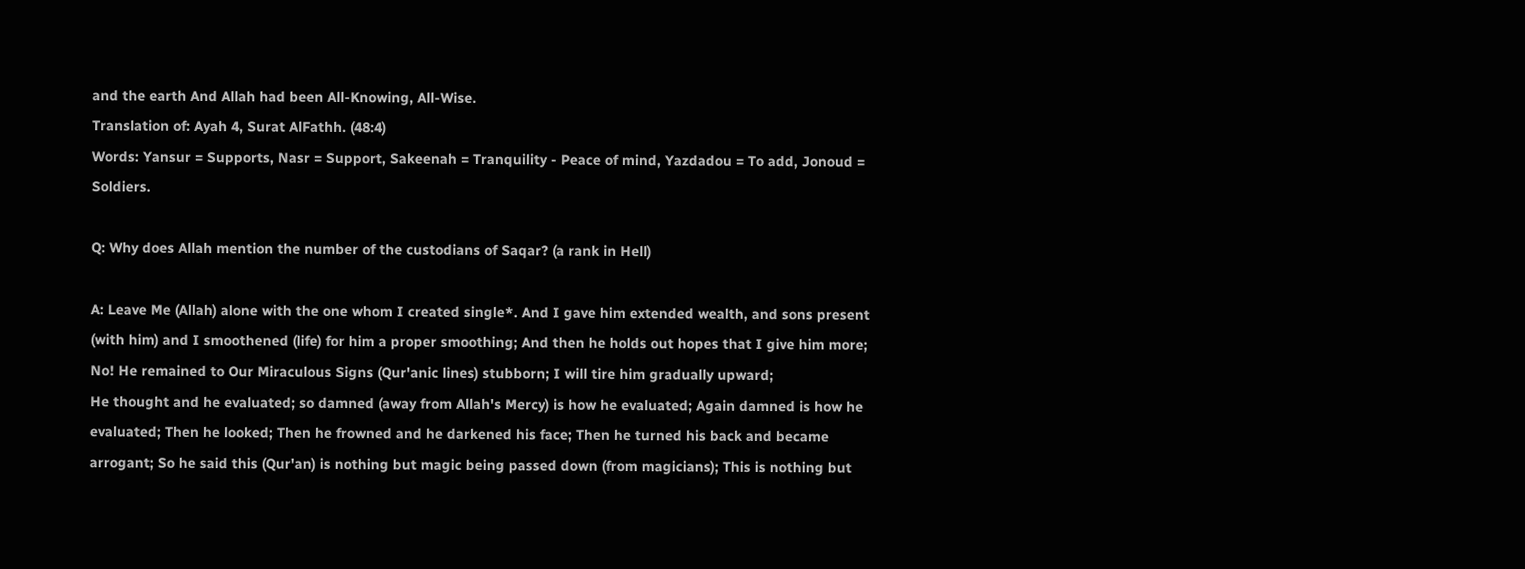and the earth And Allah had been All-Knowing, All-Wise.
Translation of: Ayah 4, Surat AlFathh. (48:4)
Words: Yansur = Supports, Nasr = Support, Sakeenah = Tranquility - Peace of mind, Yazdadou = To add, Jonoud = Soldiers.

Q: Why does Allah mention the number of the custodians of Saqar? (a rank in Hell)

A: Leave Me (Allah) alone with the one whom I created single*. And I gave him extended wealth, and sons present (with him) and I smoothened (life) for him a proper smoothing; And then he holds out hopes that I give him more; No! He remained to Our Miraculous Signs (Qur'anic lines) stubborn; I will tire him gradually upward;
He thought and he evaluated; so damned (away from Allah's Mercy) is how he evaluated; Again damned is how he evaluated; Then he looked; Then he frowned and he darkened his face; Then he turned his back and became arrogant; So he said this (Qur'an) is nothing but magic being passed down (from magicians); This is nothing but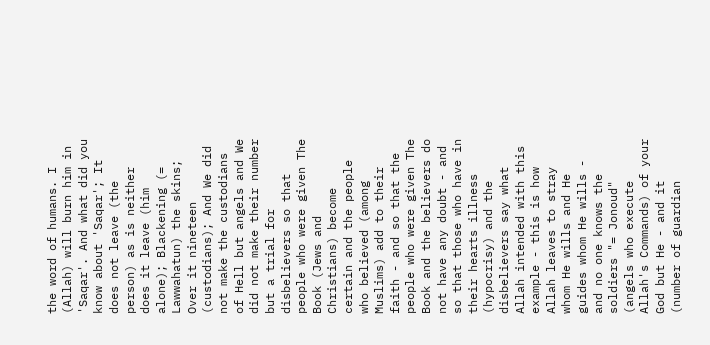the word of humans. I (Allah) will burn him in 'Saqar'. And what did you know about 'Saqar'; It does not leave (the person) as is neither does it leave (him alone); Blackening (= Lawwahatun) the skins; Over it nineteen (custodians); And We did not make the custodians of Hell but angels and We did not make their number but a trial for disbelievers so that people who were given The Book (Jews and Christians) become certain and the people who believed (among Muslims) add to their faith - and so that the people who were given The Book and the believers do not have any doubt - and so that those who have in their hearts illness (hypocrisy) and the disbelievers say what Allah intended with this example - this is how Allah leaves to stray whom He wills and He guides whom He wills -
and no one knows the soldiers "= Jonoud" (angels who execute Allah's Commands) of your God but He - and it (number of guardian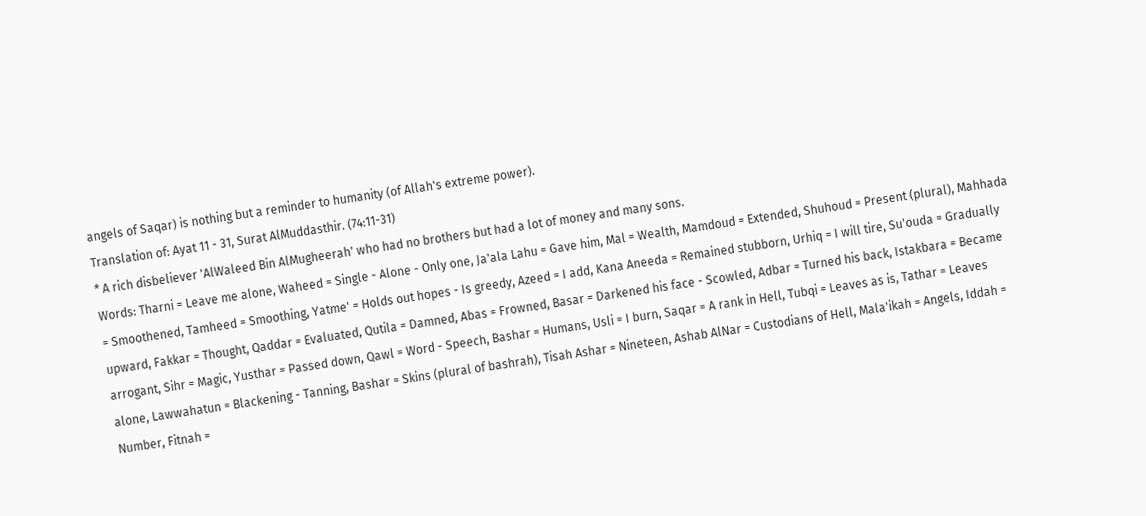angels of Saqar) is nothing but a reminder to humanity (of Allah's extreme power).
Translation of: Ayat 11 - 31, Surat AlMuddasthir. (74:11-31)
* A rich disbeliever 'AlWaleed Bin AlMugheerah' who had no brothers but had a lot of money and many sons.
Words: Tharni = Leave me alone, Waheed = Single - Alone - Only one, Ja'ala Lahu = Gave him, Mal = Wealth, Mamdoud = Extended, Shuhoud = Present (plural), Mahhada = Smoothened, Tamheed = Smoothing, Yatme' = Holds out hopes - Is greedy, Azeed = I add, Kana Aneeda = Remained stubborn, Urhiq = I will tire, Su'ouda = Gradually upward, Fakkar = Thought, Qaddar = Evaluated, Qutila = Damned, Abas = Frowned, Basar = Darkened his face - Scowled, Adbar = Turned his back, Istakbara = Became arrogant, Sihr = Magic, Yusthar = Passed down, Qawl = Word - Speech, Bashar = Humans, Usli = I burn, Saqar = A rank in Hell, Tubqi = Leaves as is, Tathar = Leaves alone, Lawwahatun = Blackening - Tanning, Bashar = Skins (plural of bashrah), Tisah Ashar = Nineteen, Ashab AlNar = Custodians of Hell, Mala'ikah = Angels, Iddah = Number, Fitnah =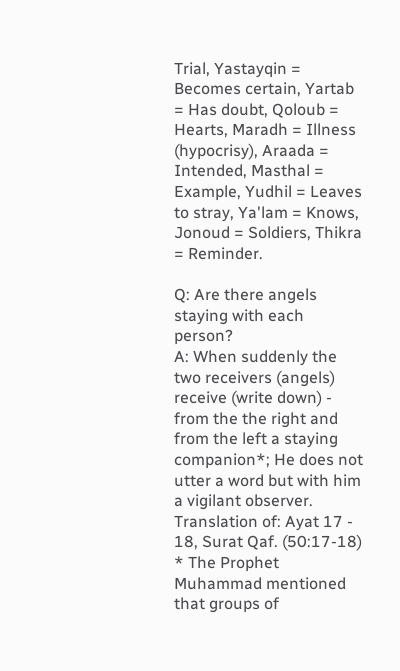Trial, Yastayqin = Becomes certain, Yartab = Has doubt, Qoloub = Hearts, Maradh = Illness (hypocrisy), Araada = Intended, Masthal = Example, Yudhil = Leaves to stray, Ya'lam = Knows, Jonoud = Soldiers, Thikra = Reminder.

Q: Are there angels staying with each person?
A: When suddenly the two receivers (angels) receive (write down) - from the the right and from the left a staying companion*; He does not utter a word but with him a vigilant observer.
Translation of: Ayat 17 - 18, Surat Qaf. (50:17-18)
* The Prophet Muhammad mentioned that groups of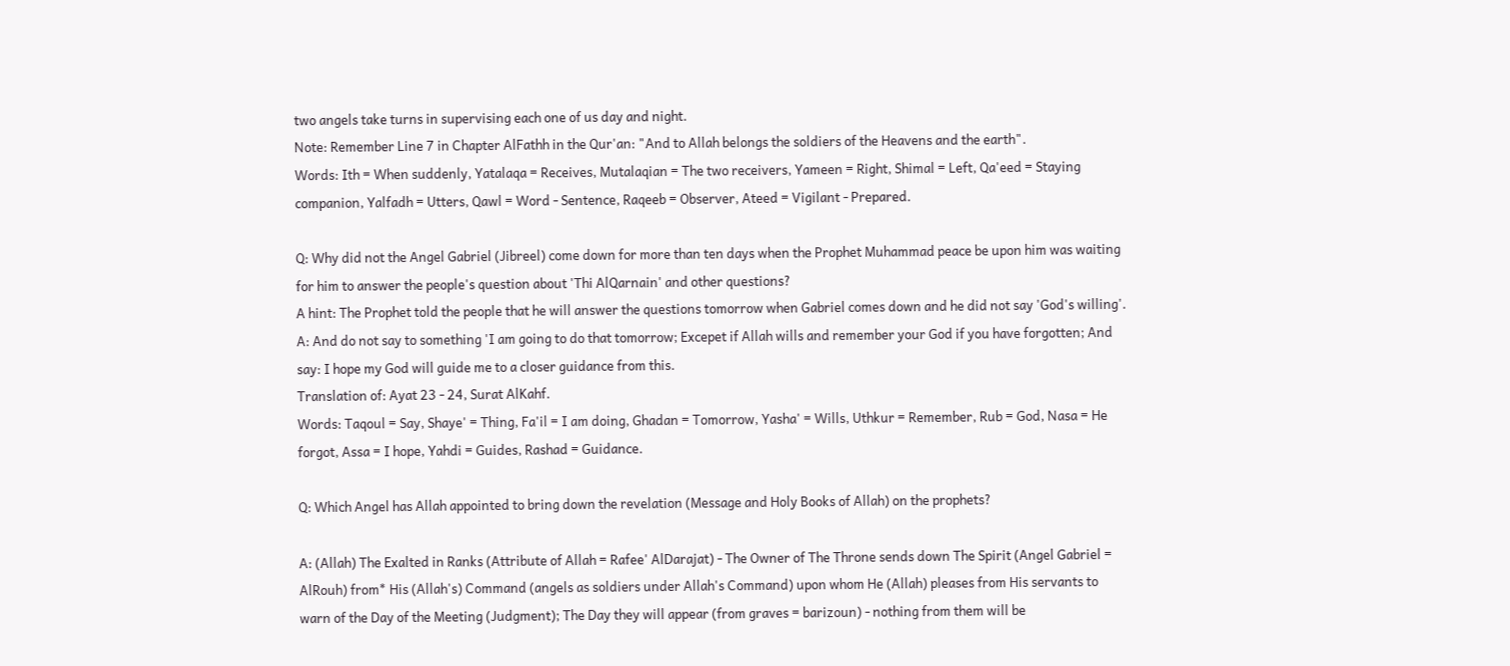two angels take turns in supervising each one of us day and night.
Note: Remember Line 7 in Chapter AlFathh in the Qur'an: "And to Allah belongs the soldiers of the Heavens and the earth".
Words: Ith = When suddenly, Yatalaqa = Receives, Mutalaqian = The two receivers, Yameen = Right, Shimal = Left, Qa'eed = Staying companion, Yalfadh = Utters, Qawl = Word - Sentence, Raqeeb = Observer, Ateed = Vigilant - Prepared.

Q: Why did not the Angel Gabriel (Jibreel) come down for more than ten days when the Prophet Muhammad peace be upon him was waiting for him to answer the people's question about 'Thi AlQarnain' and other questions?
A hint: The Prophet told the people that he will answer the questions tomorrow when Gabriel comes down and he did not say 'God's willing'.
A: And do not say to something 'I am going to do that tomorrow; Excepet if Allah wills and remember your God if you have forgotten; And say: I hope my God will guide me to a closer guidance from this.
Translation of: Ayat 23 - 24, Surat AlKahf.
Words: Taqoul = Say, Shaye' = Thing, Fa'il = I am doing, Ghadan = Tomorrow, Yasha' = Wills, Uthkur = Remember, Rub = God, Nasa = He forgot, Assa = I hope, Yahdi = Guides, Rashad = Guidance.

Q: Which Angel has Allah appointed to bring down the revelation (Message and Holy Books of Allah) on the prophets?

A: (Allah) The Exalted in Ranks (Attribute of Allah = Rafee' AlDarajat) - The Owner of The Throne sends down The Spirit (Angel Gabriel = AlRouh) from* His (Allah's) Command (angels as soldiers under Allah's Command) upon whom He (Allah) pleases from His servants to warn of the Day of the Meeting (Judgment); The Day they will appear (from graves = barizoun) - nothing from them will be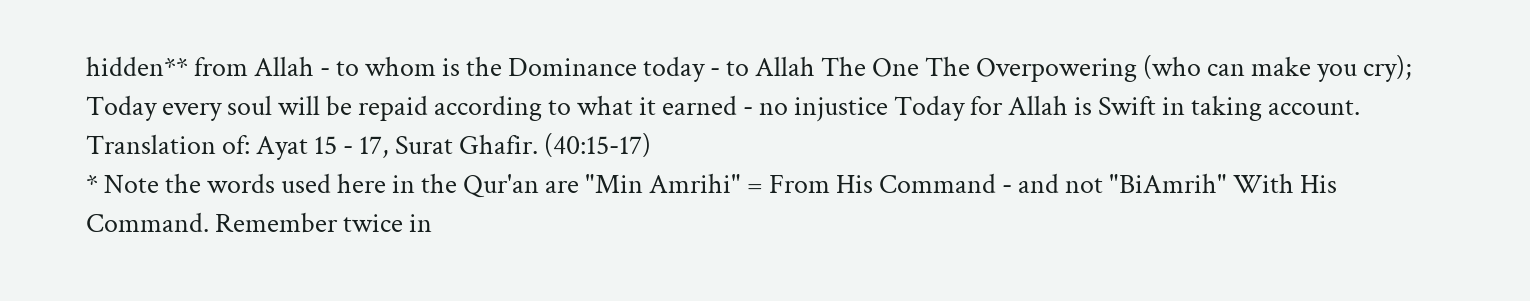hidden** from Allah - to whom is the Dominance today - to Allah The One The Overpowering (who can make you cry);
Today every soul will be repaid according to what it earned - no injustice Today for Allah is Swift in taking account.
Translation of: Ayat 15 - 17, Surat Ghafir. (40:15-17)
* Note the words used here in the Qur'an are "Min Amrihi" = From His Command - and not "BiAmrih" With His Command. Remember twice in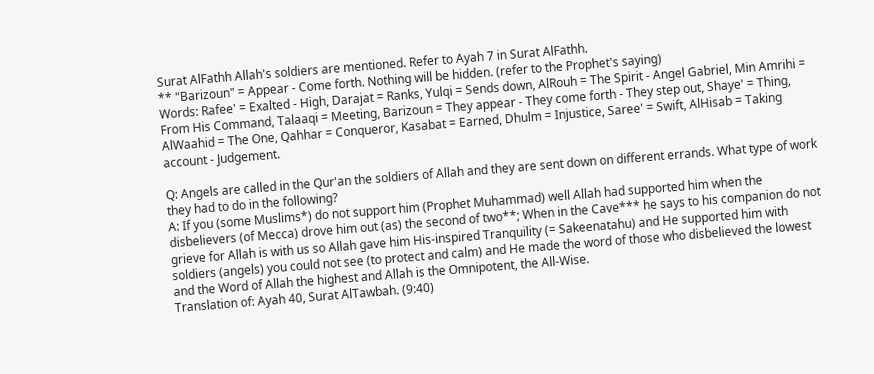Surat AlFathh Allah's soldiers are mentioned. Refer to Ayah 7 in Surat AlFathh.
** "Barizoun" = Appear - Come forth. Nothing will be hidden. (refer to the Prophet's saying)
Words: Rafee' = Exalted - High, Darajat = Ranks, Yulqi = Sends down, AlRouh = The Spirit - Angel Gabriel, Min Amrihi = From His Command, Talaaqi = Meeting, Barizoun = They appear - They come forth - They step out, Shaye' = Thing, AlWaahid = The One, Qahhar = Conqueror, Kasabat = Earned, Dhulm = Injustice, Saree' = Swift, AlHisab = Taking account - Judgement.

Q: Angels are called in the Qur'an the soldiers of Allah and they are sent down on different errands. What type of work they had to do in the following?
A: If you (some Muslims*) do not support him (Prophet Muhammad) well Allah had supported him when the disbelievers (of Mecca) drove him out (as) the second of two**; When in the Cave*** he says to his companion do not grieve for Allah is with us so Allah gave him His-inspired Tranquility (= Sakeenatahu) and He supported him with soldiers (angels) you could not see (to protect and calm) and He made the word of those who disbelieved the lowest and the Word of Allah the highest and Allah is the Omnipotent, the All-Wise.
Translation of: Ayah 40, Surat AlTawbah. (9:40)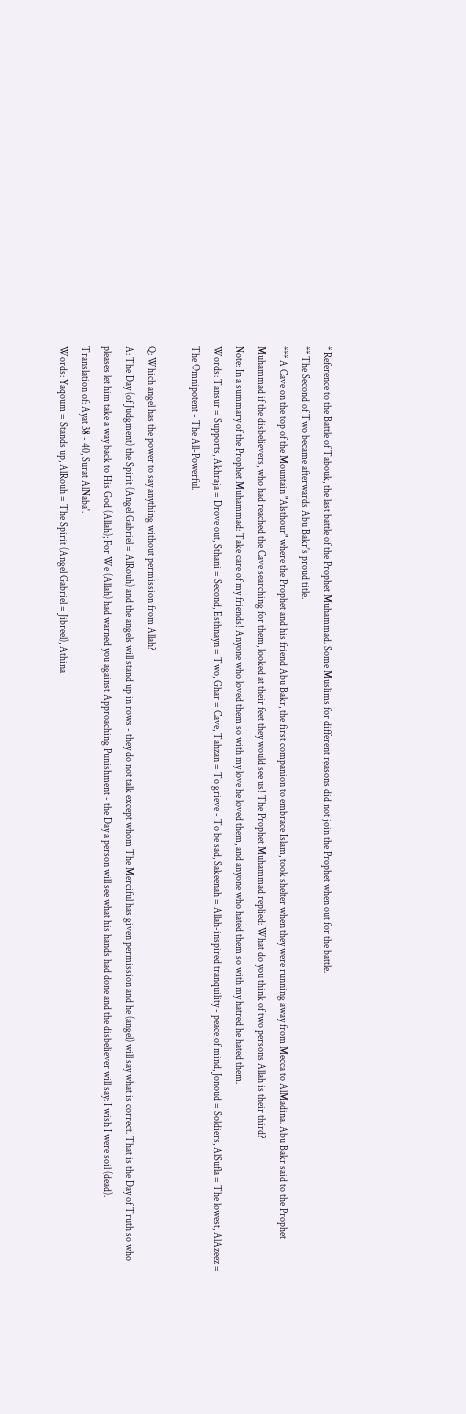* Reference to the Battle of Tabouk, the last battle of the Prophet Muhammad. Some Muslims for different reasons did not join the Prophet when out for the battle.
** The Second of Two became afterwards Abu Bakr's proud title.
*** A Cave on the top of the Mountain "Alsthour" where the Prophet and his friend Abu Bakr, the first companion to embrace Islam, took shelter when they were running away from Mecca to AlMadina. Abu Bakr said to the Prophet Muhammad if the disbelievers, who had reached the Cave searching for them, looked at their feet they would see us! The Prophet Muhammad replied: What do you think of two persons Allah is their third?
Note: In a summary of the Prophet Muhammad: Take care of my friends! Anyone who loved them so with my love he loved them, and anyone who hated them so with my hatred he hated them.
Words: Tansur = Supports, Akhraja = Drove out, Sthani = Second, Esthnayn = Two, Ghar = Cave, Tahzan = To grieve - To be sad, Sakeenah = Allah-inspired tranquility - peace of mind, Jonoud = Soldiers, AlSufla = The lowest, AlAzeez = The Omnipotent - The All-Powerful.

Q: Which angel has the power to say anything without permission from Allah?
A: The Day (of Judgment) the Spirit (Angel Gabriel = AlRouh) and the angels will stand up in rows - they do not talk except whom The Merciful has given permission and he (angel) will say what is correct. That is the Day of Truth so who pleases let him take a way back to His God (Allah); For We (Allah) had warned you against Approaching Punishment - the Day a person will see what his hands had done and the disbeliever will say: I wish I were soil (dead).
Translation of: Ayat 38 - 40, Surat AlNaba'.
Words: Yaqoum = Stands up, AlRouh = The Spirit (Angel Gabriel = Jibreel), Athina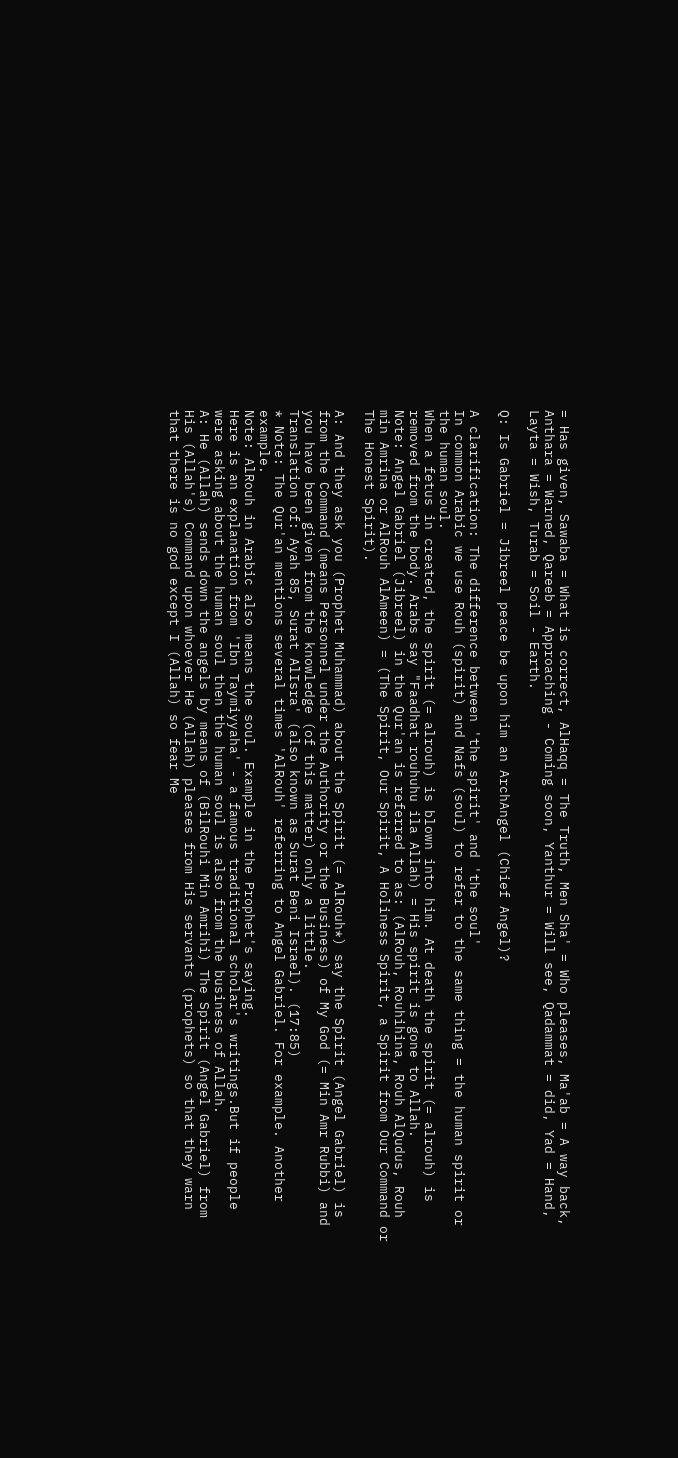= Has given, Sawaba = What is correct, AlHaqq = The Truth, Men Sha' = Who pleases, Ma'ab = A way back, Anthara = Warned, Qareeb = Approaching - Coming soon, Yanthur = Will see, Qadammat = did, Yad = Hand, Layta = Wish, Turab = Soil - Earth.

Q: Is Gabriel = Jibreel peace be upon him an ArchAngel (Chief Angel)?

A clarification: The difference between 'the spirit' and 'the soul'
In common Arabic we use Rouh (spirit) and Nafs (soul) to refer to the same thing = the human spirit or the human soul.
When a fetus in created, the spirit (= alrouh) is blown into him. At death the spirit (= alrouh) is removed from the body. Arabs say "Faadhat rouhuhu ila Allah) = His spirit is gone to Allah.
Note: Angel Gabriel (Jibreel) in the Qur'an is referred to as: (AlRouh, Rouhihina, Rouh AlQudus, Rouh min Amrina or AlRouh AlAmeen) = (The Spirit, Our Spirit, A Holiness Spirit, a Spirit from Our Command or The Honest Spirit).

A: And they ask you (Prophet Muhammad) about the Spirit (= AlRouh*) say the Spirit (Angel Gabriel) is from the Command (means Personnel under the Authority or the Business) of My God (= Min Amr Rubbi) and you have been given from the knowledge (of this matter) only a little.
Translation of: Ayah 85, Surat AlIsra' (also known as Surat Beni Israel). (17:85)
* Note: The Qur'an mentions several times 'AlRouh' referring to Angel Gabriel. For example. Another example.
Note: AlRouh in Arabic also means the soul. Example in the Prophet's saying.
Here is an explanation from 'Ibn Taymiyyaha' - a famous traditional scholar's writings.But if people were asking about the human soul then the human soul is also from the business of Allah.
A: He (Allah) sends down the angels by means of (BilRouhi Min Amrihi) The Spirit (Angel Gabriel) from His (Allah's) Command upon whoever He (Allah) pleases from His servants (prophets) so that they warn that there is no god except I (Allah) so fear Me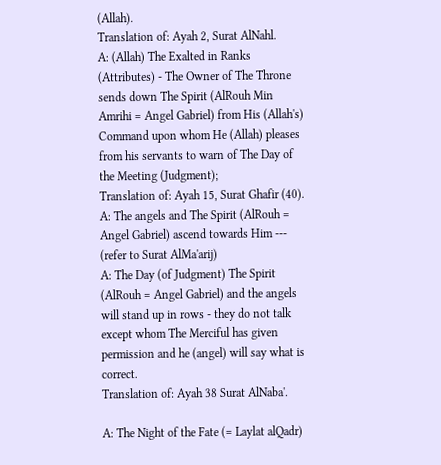(Allah).
Translation of: Ayah 2, Surat AlNahl.
A: (Allah) The Exalted in Ranks (Attributes) - The Owner of The Throne sends down The Spirit (AlRouh Min Amrihi = Angel Gabriel) from His (Allah's) Command upon whom He (Allah) pleases from his servants to warn of The Day of the Meeting (Judgment);
Translation of: Ayah 15, Surat Ghafir (40).
A: The angels and The Spirit (AlRouh = Angel Gabriel) ascend towards Him --- (refer to Surat AlMa'arij)
A: The Day (of Judgment) The Spirit (AlRouh = Angel Gabriel) and the angels will stand up in rows - they do not talk except whom The Merciful has given permission and he (angel) will say what is correct.
Translation of: Ayah 38 Surat AlNaba'.

A: The Night of the Fate (= Laylat alQadr)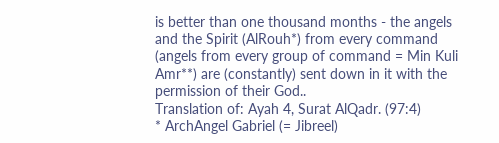is better than one thousand months - the angels and the Spirit (AlRouh*) from every command (angels from every group of command = Min Kuli Amr**) are (constantly) sent down in it with the permission of their God..
Translation of: Ayah 4, Surat AlQadr. (97:4)
* ArchAngel Gabriel (= Jibreel)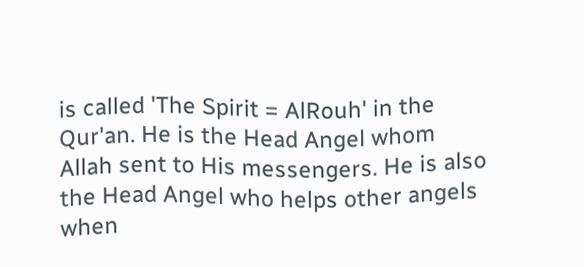is called 'The Spirit = AlRouh' in the Qur'an. He is the Head Angel whom Allah sent to His messengers. He is also the Head Angel who helps other angels when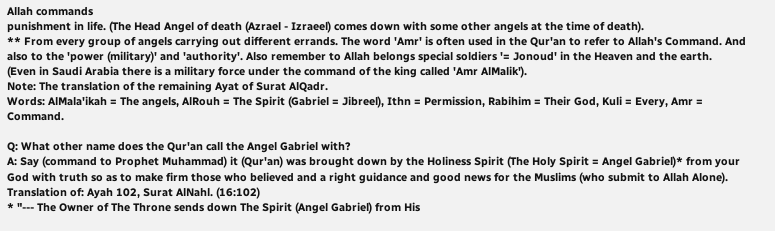Allah commands
punishment in life. (The Head Angel of death (Azrael - Izraeel) comes down with some other angels at the time of death).
** From every group of angels carrying out different errands. The word 'Amr' is often used in the Qur'an to refer to Allah's Command. And also to the 'power (military)' and 'authority'. Also remember to Allah belongs special soldiers '= Jonoud' in the Heaven and the earth.
(Even in Saudi Arabia there is a military force under the command of the king called 'Amr AlMalik').
Note: The translation of the remaining Ayat of Surat AlQadr.
Words: AlMala'ikah = The angels, AlRouh = The Spirit (Gabriel = Jibreel), Ithn = Permission, Rabihim = Their God, Kuli = Every, Amr = Command.

Q: What other name does the Qur'an call the Angel Gabriel with?
A: Say (command to Prophet Muhammad) it (Qur'an) was brought down by the Holiness Spirit (The Holy Spirit = Angel Gabriel)* from your God with truth so as to make firm those who believed and a right guidance and good news for the Muslims (who submit to Allah Alone).
Translation of: Ayah 102, Surat AlNahl. (16:102)
* "--- The Owner of The Throne sends down The Spirit (Angel Gabriel) from His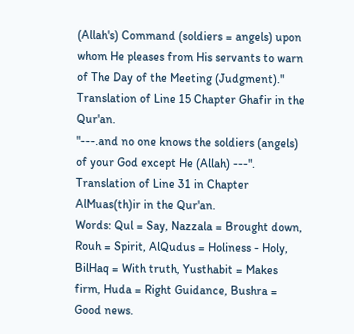(Allah's) Command (soldiers = angels) upon whom He pleases from His servants to warn of The Day of the Meeting (Judgment)." Translation of Line 15 Chapter Ghafir in the Qur'an.
"---.and no one knows the soldiers (angels) of your God except He (Allah) ---". Translation of Line 31 in Chapter AlMuas(th)ir in the Qur'an.
Words: Qul = Say, Nazzala = Brought down, Rouh = Spirit, AlQudus = Holiness - Holy, BilHaq = With truth, Yusthabit = Makes firm, Huda = Right Guidance, Bushra = Good news.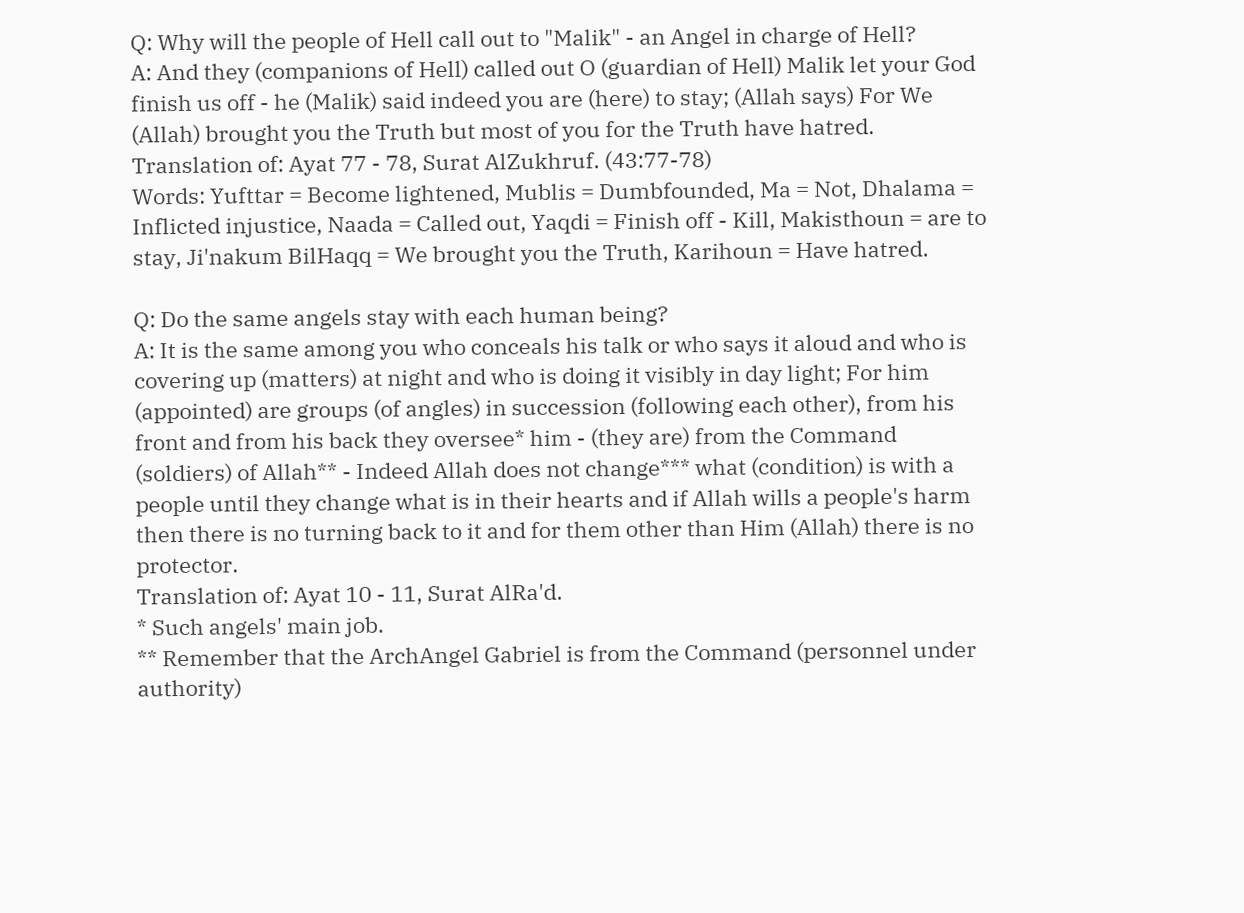Q: Why will the people of Hell call out to "Malik" - an Angel in charge of Hell?
A: And they (companions of Hell) called out O (guardian of Hell) Malik let your God finish us off - he (Malik) said indeed you are (here) to stay; (Allah says) For We (Allah) brought you the Truth but most of you for the Truth have hatred.
Translation of: Ayat 77 - 78, Surat AlZukhruf. (43:77-78)
Words: Yufttar = Become lightened, Mublis = Dumbfounded, Ma = Not, Dhalama = Inflicted injustice, Naada = Called out, Yaqdi = Finish off - Kill, Makisthoun = are to stay, Ji'nakum BilHaqq = We brought you the Truth, Karihoun = Have hatred.

Q: Do the same angels stay with each human being?
A: It is the same among you who conceals his talk or who says it aloud and who is covering up (matters) at night and who is doing it visibly in day light; For him (appointed) are groups (of angles) in succession (following each other), from his front and from his back they oversee* him - (they are) from the Command (soldiers) of Allah** - Indeed Allah does not change*** what (condition) is with a people until they change what is in their hearts and if Allah wills a people's harm then there is no turning back to it and for them other than Him (Allah) there is no protector.
Translation of: Ayat 10 - 11, Surat AlRa'd.
* Such angels' main job.
** Remember that the ArchAngel Gabriel is from the Command (personnel under authority)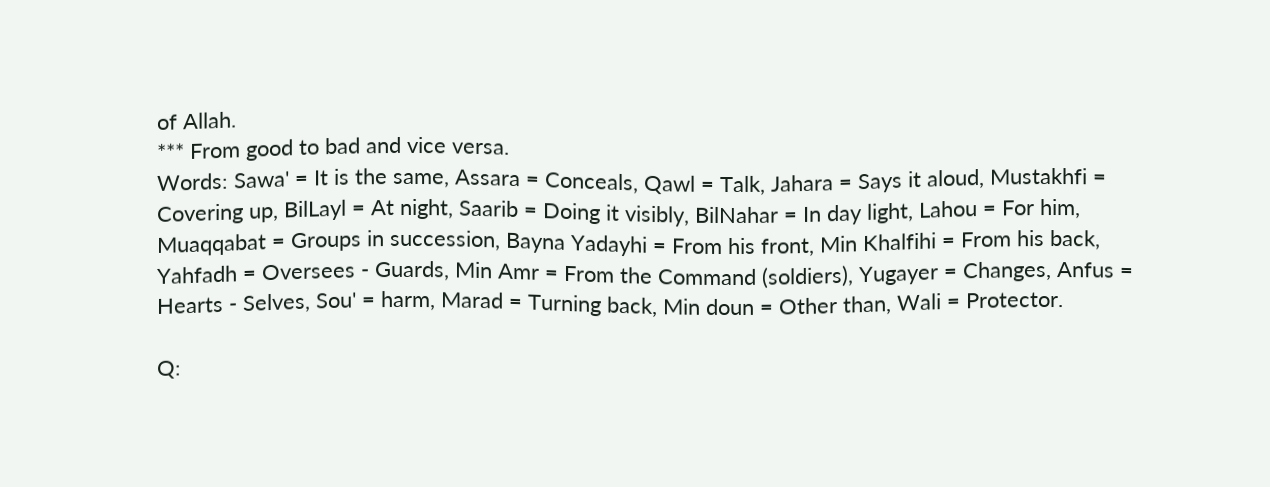of Allah.
*** From good to bad and vice versa.
Words: Sawa' = It is the same, Assara = Conceals, Qawl = Talk, Jahara = Says it aloud, Mustakhfi = Covering up, BilLayl = At night, Saarib = Doing it visibly, BilNahar = In day light, Lahou = For him, Muaqqabat = Groups in succession, Bayna Yadayhi = From his front, Min Khalfihi = From his back, Yahfadh = Oversees - Guards, Min Amr = From the Command (soldiers), Yugayer = Changes, Anfus = Hearts - Selves, Sou' = harm, Marad = Turning back, Min doun = Other than, Wali = Protector.

Q: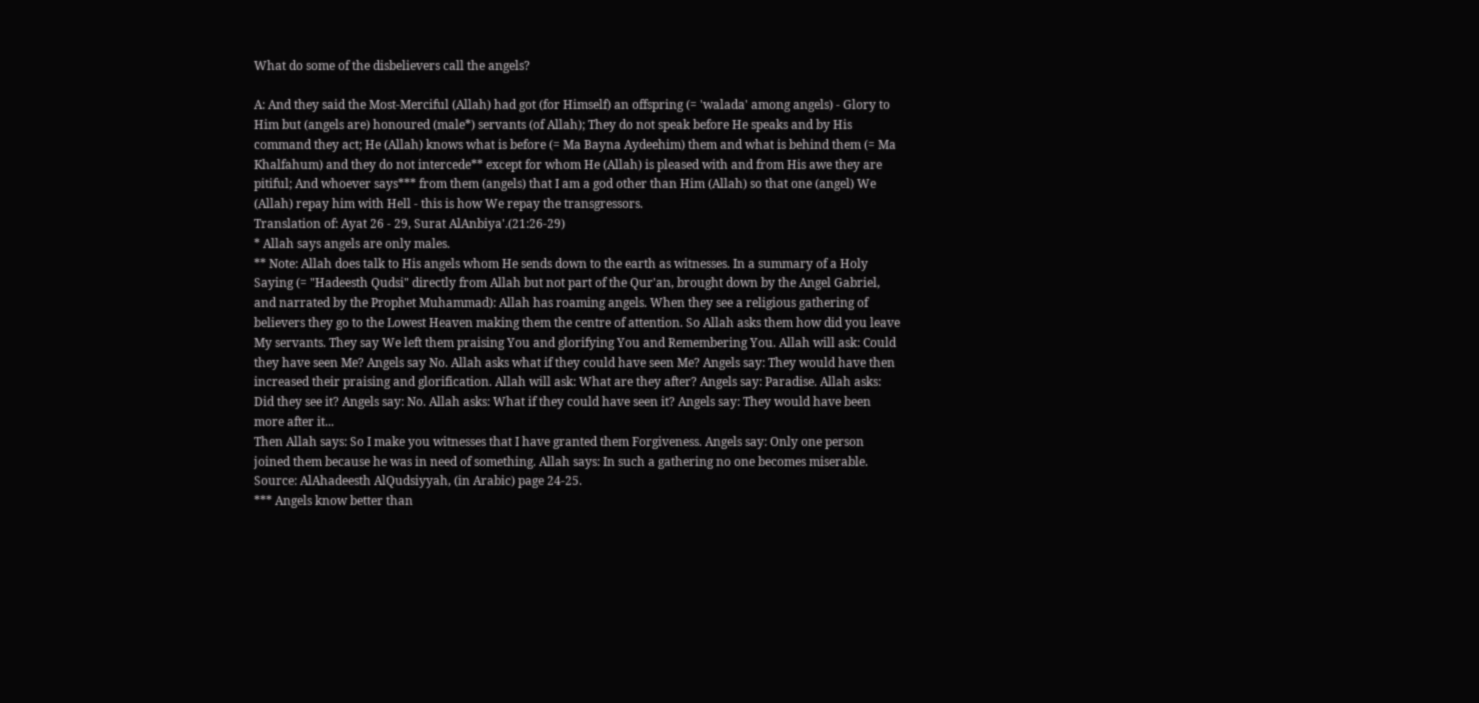What do some of the disbelievers call the angels?

A: And they said the Most-Merciful (Allah) had got (for Himself) an offspring (= 'walada' among angels) - Glory to Him but (angels are) honoured (male*) servants (of Allah); They do not speak before He speaks and by His command they act; He (Allah) knows what is before (= Ma Bayna Aydeehim) them and what is behind them (= Ma Khalfahum) and they do not intercede** except for whom He (Allah) is pleased with and from His awe they are pitiful; And whoever says*** from them (angels) that I am a god other than Him (Allah) so that one (angel) We (Allah) repay him with Hell - this is how We repay the transgressors.
Translation of: Ayat 26 - 29, Surat AlAnbiya'.(21:26-29)
* Allah says angels are only males.
** Note: Allah does talk to His angels whom He sends down to the earth as witnesses. In a summary of a Holy Saying (= "Hadeesth Qudsi" directly from Allah but not part of the Qur'an, brought down by the Angel Gabriel, and narrated by the Prophet Muhammad): Allah has roaming angels. When they see a religious gathering of believers they go to the Lowest Heaven making them the centre of attention. So Allah asks them how did you leave My servants. They say We left them praising You and glorifying You and Remembering You. Allah will ask: Could they have seen Me? Angels say No. Allah asks what if they could have seen Me? Angels say: They would have then increased their praising and glorification. Allah will ask: What are they after? Angels say: Paradise. Allah asks: Did they see it? Angels say: No. Allah asks: What if they could have seen it? Angels say: They would have been more after it...
Then Allah says: So I make you witnesses that I have granted them Forgiveness. Angels say: Only one person joined them because he was in need of something. Allah says: In such a gathering no one becomes miserable. Source: AlAhadeesth AlQudsiyyah, (in Arabic) page 24-25.
*** Angels know better than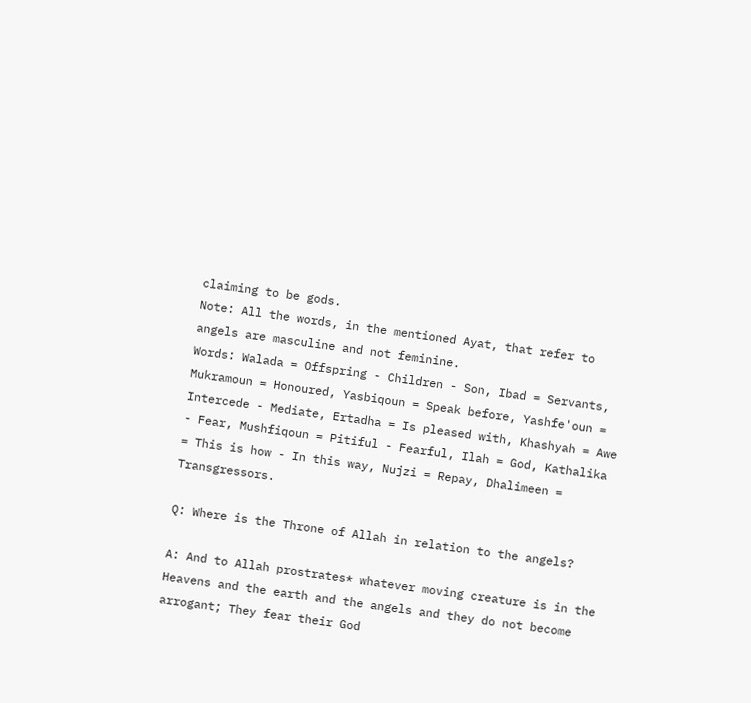claiming to be gods.
Note: All the words, in the mentioned Ayat, that refer to angels are masculine and not feminine.
Words: Walada = Offspring - Children - Son, Ibad = Servants, Mukramoun = Honoured, Yasbiqoun = Speak before, Yashfe'oun = Intercede - Mediate, Ertadha = Is pleased with, Khashyah = Awe - Fear, Mushfiqoun = Pitiful - Fearful, Ilah = God, Kathalika = This is how - In this way, Nujzi = Repay, Dhalimeen = Transgressors.

Q: Where is the Throne of Allah in relation to the angels?

A: And to Allah prostrates* whatever moving creature is in the Heavens and the earth and the angels and they do not become arrogant; They fear their God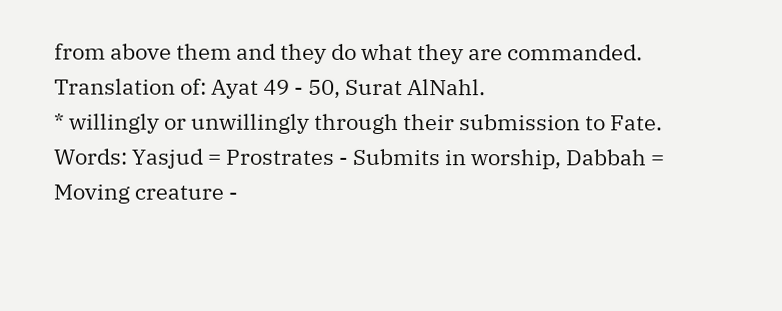from above them and they do what they are commanded.
Translation of: Ayat 49 - 50, Surat AlNahl.
* willingly or unwillingly through their submission to Fate.
Words: Yasjud = Prostrates - Submits in worship, Dabbah = Moving creature -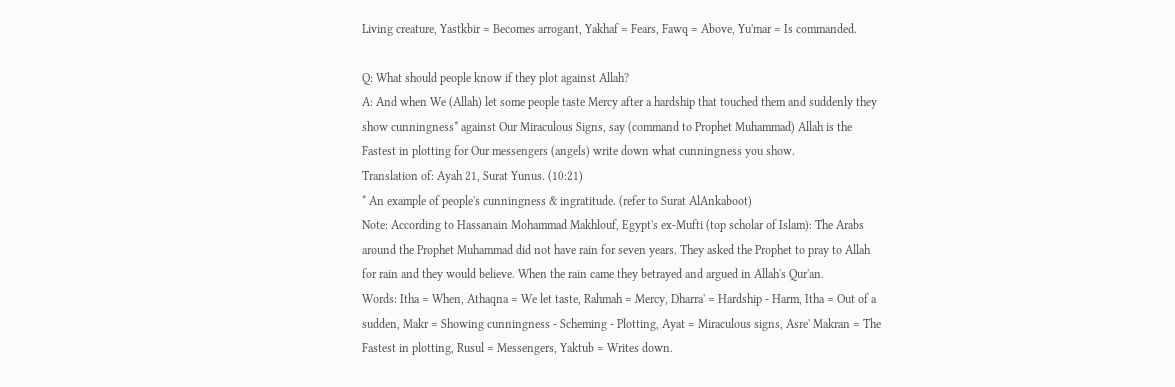Living creature, Yastkbir = Becomes arrogant, Yakhaf = Fears, Fawq = Above, Yu'mar = Is commanded.

Q: What should people know if they plot against Allah?
A: And when We (Allah) let some people taste Mercy after a hardship that touched them and suddenly they show cunningness* against Our Miraculous Signs, say (command to Prophet Muhammad) Allah is the Fastest in plotting for Our messengers (angels) write down what cunningness you show.
Translation of: Ayah 21, Surat Yunus. (10:21)
* An example of people's cunningness & ingratitude. (refer to Surat AlAnkaboot)
Note: According to Hassanain Mohammad Makhlouf, Egypt's ex-Mufti (top scholar of Islam): The Arabs around the Prophet Muhammad did not have rain for seven years. They asked the Prophet to pray to Allah for rain and they would believe. When the rain came they betrayed and argued in Allah's Qur'an.
Words: Itha = When, Athaqna = We let taste, Rahmah = Mercy, Dharra' = Hardship - Harm, Itha = Out of a sudden, Makr = Showing cunningness - Scheming - Plotting, Ayat = Miraculous signs, Asre' Makran = The Fastest in plotting, Rusul = Messengers, Yaktub = Writes down.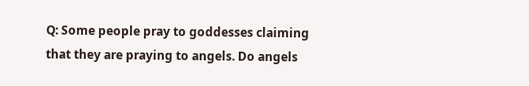Q: Some people pray to goddesses claiming that they are praying to angels. Do angels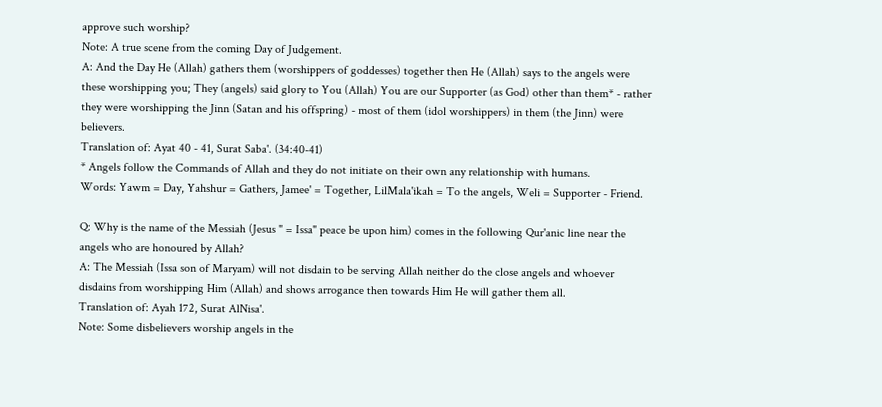approve such worship?
Note: A true scene from the coming Day of Judgement.
A: And the Day He (Allah) gathers them (worshippers of goddesses) together then He (Allah) says to the angels were these worshipping you; They (angels) said glory to You (Allah) You are our Supporter (as God) other than them* - rather they were worshipping the Jinn (Satan and his offspring) - most of them (idol worshippers) in them (the Jinn) were believers.
Translation of: Ayat 40 - 41, Surat Saba'. (34:40-41)
* Angels follow the Commands of Allah and they do not initiate on their own any relationship with humans.
Words: Yawm = Day, Yahshur = Gathers, Jamee' = Together, LilMala'ikah = To the angels, Weli = Supporter - Friend.

Q: Why is the name of the Messiah (Jesus " = Issa" peace be upon him) comes in the following Qur'anic line near the angels who are honoured by Allah?
A: The Messiah (Issa son of Maryam) will not disdain to be serving Allah neither do the close angels and whoever disdains from worshipping Him (Allah) and shows arrogance then towards Him He will gather them all.
Translation of: Ayah 172, Surat AlNisa'.
Note: Some disbelievers worship angels in the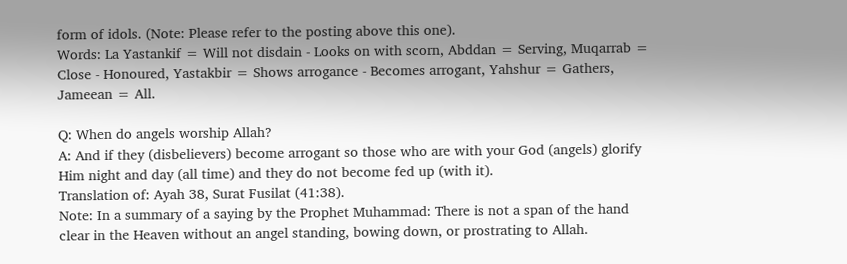form of idols. (Note: Please refer to the posting above this one).
Words: La Yastankif = Will not disdain - Looks on with scorn, Abddan = Serving, Muqarrab = Close - Honoured, Yastakbir = Shows arrogance - Becomes arrogant, Yahshur = Gathers, Jameean = All.

Q: When do angels worship Allah?
A: And if they (disbelievers) become arrogant so those who are with your God (angels) glorify Him night and day (all time) and they do not become fed up (with it).
Translation of: Ayah 38, Surat Fusilat (41:38).
Note: In a summary of a saying by the Prophet Muhammad: There is not a span of the hand clear in the Heaven without an angel standing, bowing down, or prostrating to Allah.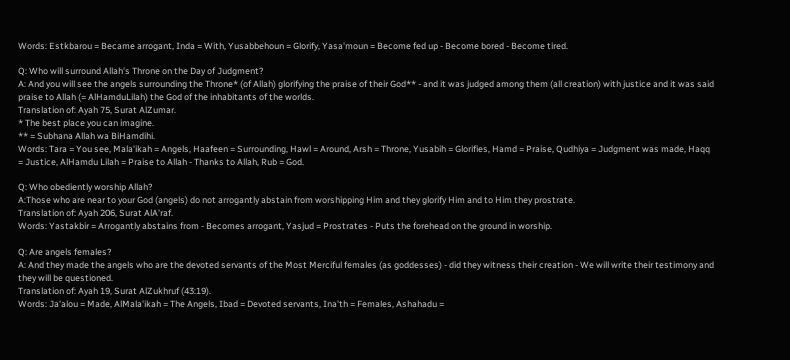Words: Estkbarou = Became arrogant, Inda = With, Yusabbehoun = Glorify, Yasa'moun = Become fed up - Become bored - Become tired.

Q: Who will surround Allah's Throne on the Day of Judgment?
A: And you will see the angels surrounding the Throne* (of Allah) glorifying the praise of their God** - and it was judged among them (all creation) with justice and it was said praise to Allah (= AlHamduLilah) the God of the inhabitants of the worlds.
Translation of: Ayah 75, Surat AlZumar.
* The best place you can imagine.
** = Subhana Allah wa BiHamdihi.
Words: Tara = You see, Mala'ikah = Angels, Haafeen = Surrounding, Hawl = Around, Arsh = Throne, Yusabih = Glorifies, Hamd = Praise, Qudhiya = Judgment was made, Haqq = Justice, AlHamdu Lilah = Praise to Allah - Thanks to Allah, Rub = God.

Q: Who obediently worship Allah?
A:Those who are near to your God (angels) do not arrogantly abstain from worshipping Him and they glorify Him and to Him they prostrate.
Translation of: Ayah 206, Surat AlA'raf.
Words: Yastakbir = Arrogantly abstains from - Becomes arrogant, Yasjud = Prostrates - Puts the forehead on the ground in worship.

Q: Are angels females?
A: And they made the angels who are the devoted servants of the Most Merciful females (as goddesses) - did they witness their creation - We will write their testimony and they will be questioned.
Translation of: Ayah 19, Surat AlZukhruf (43:19).
Words: Ja'alou = Made, AlMala'ikah = The Angels, Ibad = Devoted servants, Ina'th = Females, Ashahadu =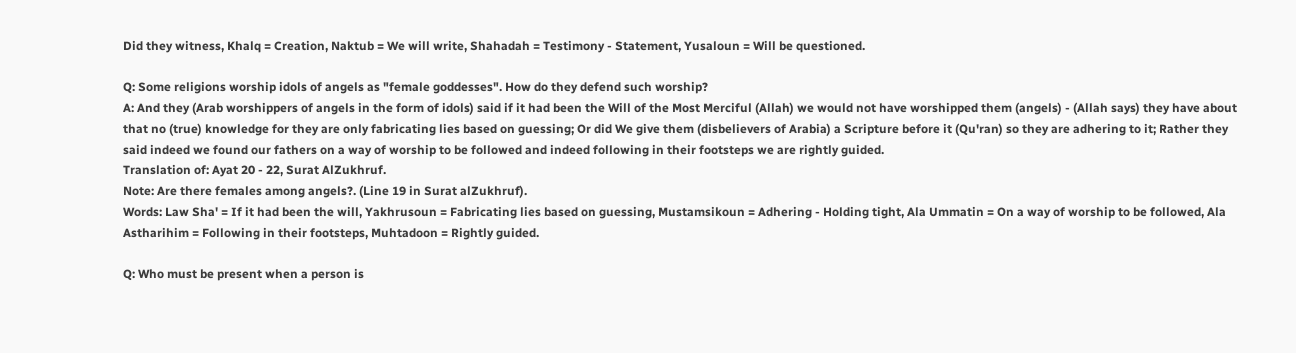Did they witness, Khalq = Creation, Naktub = We will write, Shahadah = Testimony - Statement, Yusaloun = Will be questioned.

Q: Some religions worship idols of angels as "female goddesses". How do they defend such worship?
A: And they (Arab worshippers of angels in the form of idols) said if it had been the Will of the Most Merciful (Allah) we would not have worshipped them (angels) - (Allah says) they have about that no (true) knowledge for they are only fabricating lies based on guessing; Or did We give them (disbelievers of Arabia) a Scripture before it (Qu'ran) so they are adhering to it; Rather they said indeed we found our fathers on a way of worship to be followed and indeed following in their footsteps we are rightly guided.
Translation of: Ayat 20 - 22, Surat AlZukhruf.
Note: Are there females among angels?. (Line 19 in Surat alZukhruf).
Words: Law Sha' = If it had been the will, Yakhrusoun = Fabricating lies based on guessing, Mustamsikoun = Adhering - Holding tight, Ala Ummatin = On a way of worship to be followed, Ala Astharihim = Following in their footsteps, Muhtadoon = Rightly guided.

Q: Who must be present when a person is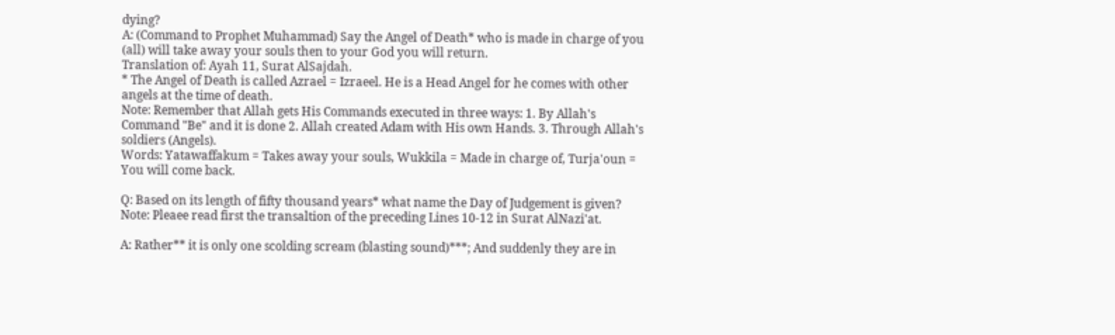dying?
A: (Command to Prophet Muhammad) Say the Angel of Death* who is made in charge of you (all) will take away your souls then to your God you will return.
Translation of: Ayah 11, Surat AlSajdah.
* The Angel of Death is called Azrael = Izraeel. He is a Head Angel for he comes with other angels at the time of death.
Note: Remember that Allah gets His Commands executed in three ways: 1. By Allah's Command "Be" and it is done 2. Allah created Adam with His own Hands. 3. Through Allah's soldiers (Angels).
Words: Yatawaffakum = Takes away your souls, Wukkila = Made in charge of, Turja'oun = You will come back.

Q: Based on its length of fifty thousand years* what name the Day of Judgement is given?
Note: Pleaee read first the transaltion of the preceding Lines 10-12 in Surat AlNazi'at.

A: Rather** it is only one scolding scream (blasting sound)***; And suddenly they are in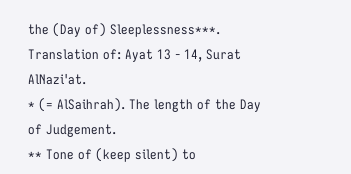the (Day of) Sleeplessness***.
Translation of: Ayat 13 - 14, Surat AlNazi'at.
* (= AlSaihrah). The length of the Day of Judgement.
** Tone of (keep silent) to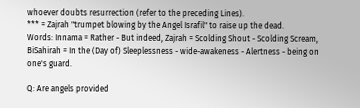whoever doubts resurrection (refer to the preceding Lines).
*** = Zajrah "trumpet blowing by the Angel Israfil" to raise up the dead.
Words: Innama = Rather - But indeed, Zajrah = Scolding Shout - Scolding Scream, BiSahirah = In the (Day of) Sleeplessness - wide-awakeness - Alertness - being on one's guard.

Q: Are angels provided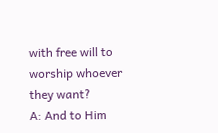with free will to worship whoever they want?
A: And to Him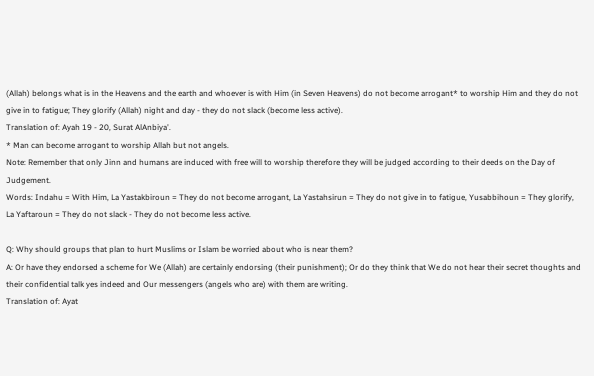(Allah) belongs what is in the Heavens and the earth and whoever is with Him (in Seven Heavens) do not become arrogant* to worship Him and they do not give in to fatigue; They glorify (Allah) night and day - they do not slack (become less active).
Translation of: Ayah 19 - 20, Surat AlAnbiya'.
* Man can become arrogant to worship Allah but not angels.
Note: Remember that only Jinn and humans are induced with free will to worship therefore they will be judged according to their deeds on the Day of Judgement.
Words: Indahu = With Him, La Yastakbiroun = They do not become arrogant, La Yastahsirun = They do not give in to fatigue, Yusabbihoun = They glorify, La Yaftaroun = They do not slack - They do not become less active.

Q: Why should groups that plan to hurt Muslims or Islam be worried about who is near them?
A: Or have they endorsed a scheme for We (Allah) are certainly endorsing (their punishment); Or do they think that We do not hear their secret thoughts and their confidential talk yes indeed and Our messengers (angels who are) with them are writing.
Translation of: Ayat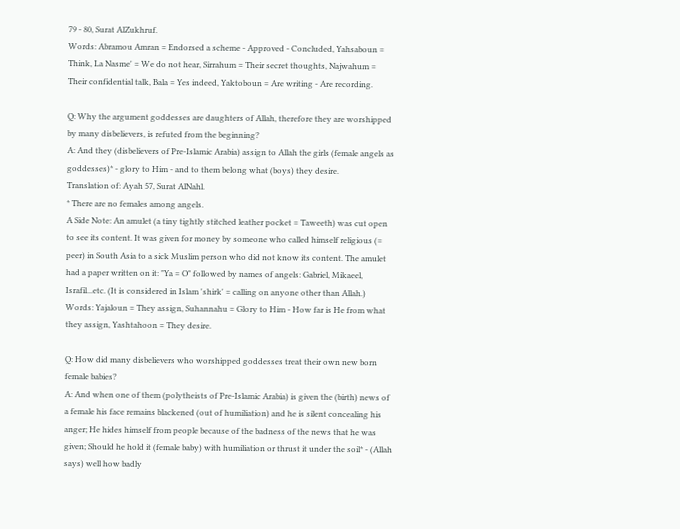79 - 80, Surat AlZukhruf.
Words: Abramou Amran = Endorsed a scheme - Approved - Concluded, Yahsaboun = Think, La Nasme' = We do not hear, Sirrahum = Their secret thoughts, Najwahum = Their confidential talk, Bala = Yes indeed, Yaktoboun = Are writing - Are recording.

Q: Why the argument goddesses are daughters of Allah, therefore they are worshipped by many disbelievers, is refuted from the beginning?
A: And they (disbelievers of Pre-Islamic Arabia) assign to Allah the girls (female angels as goddesses)* - glory to Him - and to them belong what (boys) they desire.
Translation of: Ayah 57, Surat AlNahl.
* There are no females among angels.
A Side Note: An amulet (a tiny tightly stitched leather pocket = Taweeth) was cut open to see its content. It was given for money by someone who called himself religious (= peer) in South Asia to a sick Muslim person who did not know its content. The amulet had a paper written on it: "Ya = O" followed by names of angels: Gabriel, Mikaeel, Israfil...etc. (It is considered in Islam 'shirk' = calling on anyone other than Allah.)
Words: Yajaloun = They assign, Suhannahu = Glory to Him - How far is He from what they assign, Yashtahoon = They desire.

Q: How did many disbelievers who worshipped goddesses treat their own new born female babies?
A: And when one of them (polytheists of Pre-Islamic Arabia) is given the (birth) news of a female his face remains blackened (out of humiliation) and he is silent concealing his anger; He hides himself from people because of the badness of the news that he was given; Should he hold it (female baby) with humiliation or thrust it under the soil* - (Allah says) well how badly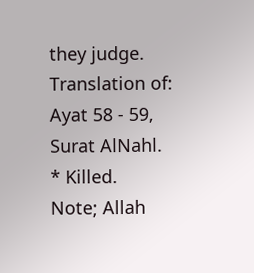they judge.
Translation of: Ayat 58 - 59, Surat AlNahl.
* Killed.
Note; Allah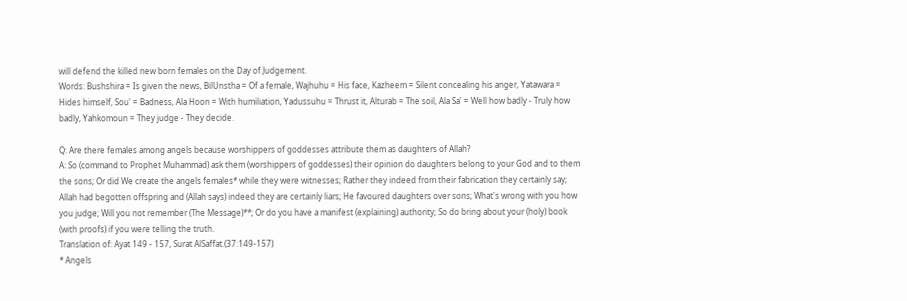will defend the killed new born females on the Day of Judgement.
Words: Bushshira = Is given the news, BilUnstha = Of a female, Wajhuhu = His face, Kazheem = Silent concealing his anger, Yatawara = Hides himself, Sou' = Badness, Ala Hoon = With humiliation, Yadussuhu = Thrust it, Alturab = The soil, Ala Sa' = Well how badly - Truly how badly, Yahkomoun = They judge - They decide.

Q: Are there females among angels because worshippers of goddesses attribute them as daughters of Allah?
A: So (command to Prophet Muhammad) ask them (worshippers of goddesses) their opinion do daughters belong to your God and to them the sons; Or did We create the angels females* while they were witnesses; Rather they indeed from their fabrication they certainly say; Allah had begotten offspring and (Allah says) indeed they are certainly liars; He favoured daughters over sons; What's wrong with you how you judge; Will you not remember (The Message)**; Or do you have a manifest (explaining) authority; So do bring about your (holy) book (with proofs) if you were telling the truth.
Translation of: Ayat 149 - 157, Surat AlSaffat.(37:149-157)
* Angels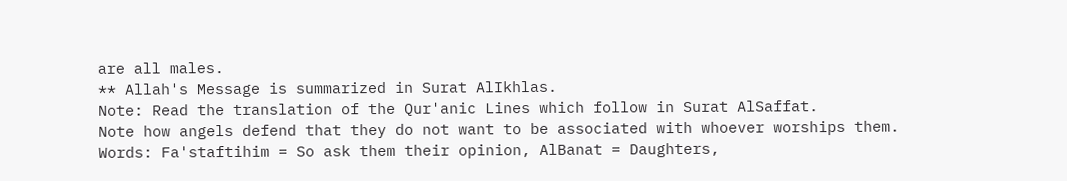are all males.
** Allah's Message is summarized in Surat AlIkhlas.
Note: Read the translation of the Qur'anic Lines which follow in Surat AlSaffat.
Note how angels defend that they do not want to be associated with whoever worships them.
Words: Fa'staftihim = So ask them their opinion, AlBanat = Daughters,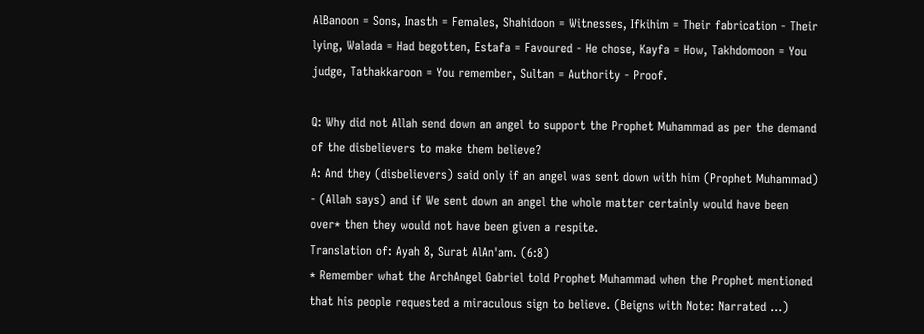AlBanoon = Sons, Inasth = Females, Shahidoon = Witnesses, Ifkihim = Their fabrication - Their lying, Walada = Had begotten, Estafa = Favoured - He chose, Kayfa = How, Takhdomoon = You judge, Tathakkaroon = You remember, Sultan = Authority - Proof.

Q: Why did not Allah send down an angel to support the Prophet Muhammad as per the demand of the disbelievers to make them believe?
A: And they (disbelievers) said only if an angel was sent down with him (Prophet Muhammad) - (Allah says) and if We sent down an angel the whole matter certainly would have been over* then they would not have been given a respite.
Translation of: Ayah 8, Surat AlAn'am. (6:8)
* Remember what the ArchAngel Gabriel told Prophet Muhammad when the Prophet mentioned that his people requested a miraculous sign to believe. (Beigns with Note: Narrated ...)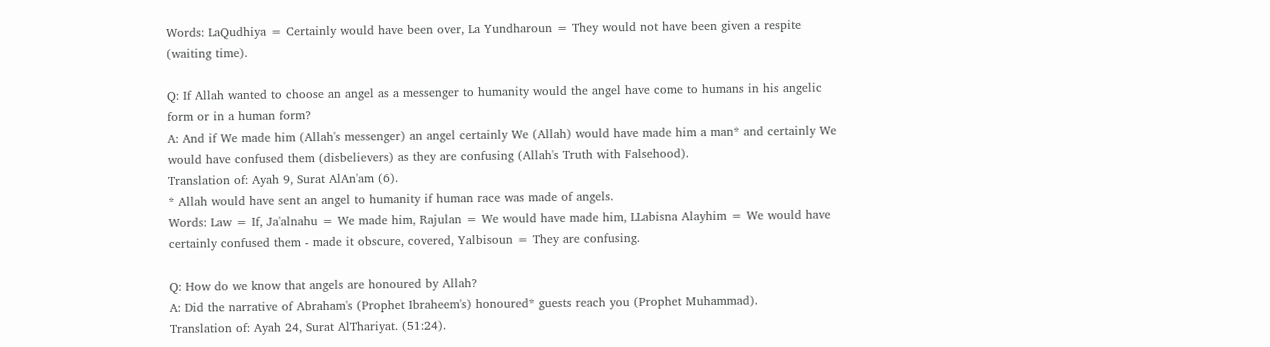Words: LaQudhiya = Certainly would have been over, La Yundharoun = They would not have been given a respite (waiting time).

Q: If Allah wanted to choose an angel as a messenger to humanity would the angel have come to humans in his angelic form or in a human form?
A: And if We made him (Allah's messenger) an angel certainly We (Allah) would have made him a man* and certainly We would have confused them (disbelievers) as they are confusing (Allah's Truth with Falsehood).
Translation of: Ayah 9, Surat AlAn'am (6).
* Allah would have sent an angel to humanity if human race was made of angels.
Words: Law = If, Ja'alnahu = We made him, Rajulan = We would have made him, LLabisna Alayhim = We would have certainly confused them - made it obscure, covered, Yalbisoun = They are confusing.

Q: How do we know that angels are honoured by Allah?
A: Did the narrative of Abraham's (Prophet Ibraheem's) honoured* guests reach you (Prophet Muhammad).
Translation of: Ayah 24, Surat AlThariyat. (51:24).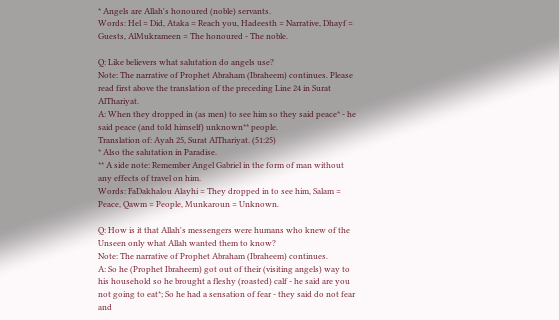* Angels are Allah's honoured (noble) servants.
Words: Hel = Did, Ataka = Reach you, Hadeesth = Narrative, Dhayf = Guests, AlMukrameen = The honoured - The noble.

Q: Like believers what salutation do angels use?
Note: The narrative of Prophet Abraham (Ibraheem) continues. Please read first above the translation of the preceding Line 24 in Surat AlThariyat.
A: When they dropped in (as men) to see him so they said peace* - he said peace (and told himself) unknown** people.
Translation of: Ayah 25, Surat AlThariyat. (51:25)
* Also the salutation in Paradise.
** A side note: Remember Angel Gabriel in the form of man without any effects of travel on him.
Words: FaDakhalou Alayhi = They dropped in to see him, Salam = Peace, Qawm = People, Munkaroun = Unknown.

Q: How is it that Allah's messengers were humans who knew of the Unseen only what Allah wanted them to know?
Note: The narrative of Prophet Abraham (Ibraheem) continues.
A: So he (Prophet Ibraheem) got out of their (visiting angels) way to his household so he brought a fleshy (roasted) calf - he said are you not going to eat*; So he had a sensation of fear - they said do not fear and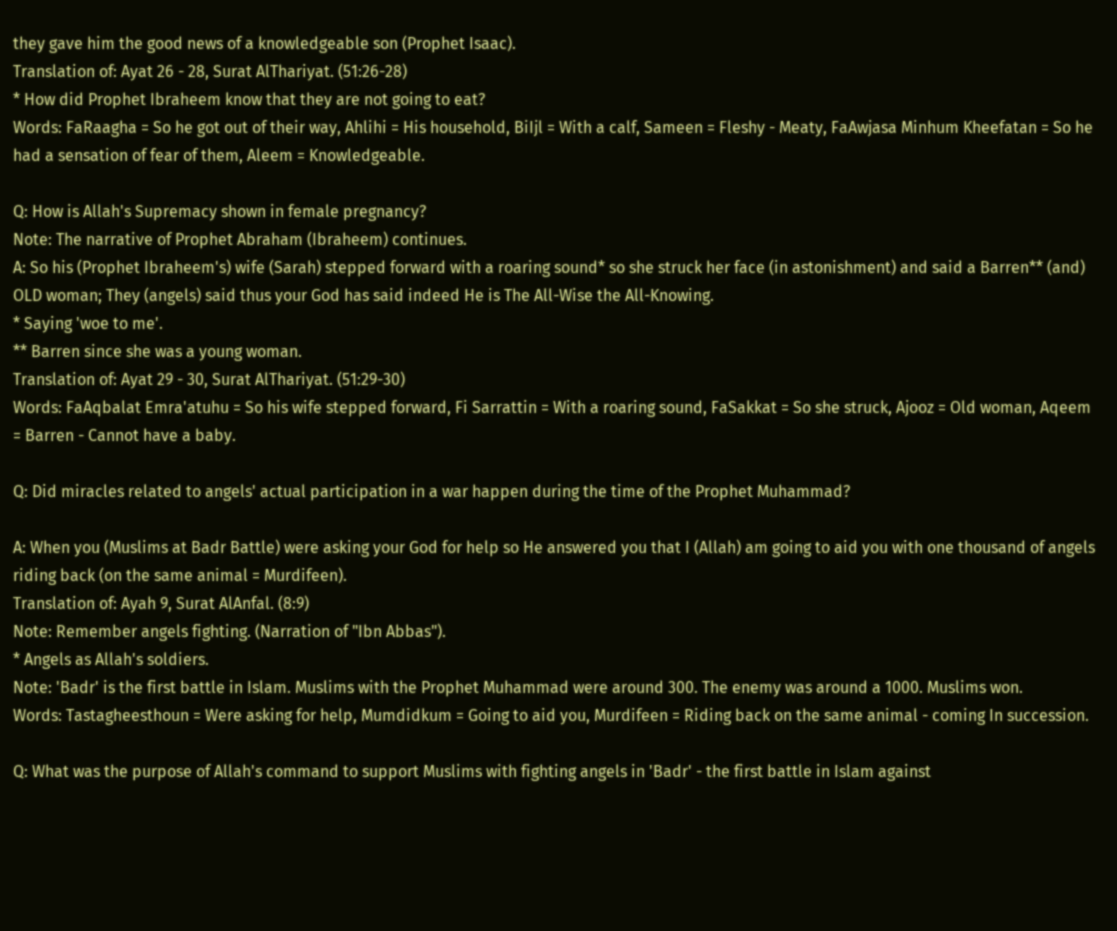they gave him the good news of a knowledgeable son (Prophet Isaac).
Translation of: Ayat 26 - 28, Surat AlThariyat. (51:26-28)
* How did Prophet Ibraheem know that they are not going to eat?
Words: FaRaagha = So he got out of their way, Ahlihi = His household, BiIjl = With a calf, Sameen = Fleshy - Meaty, FaAwjasa Minhum Kheefatan = So he had a sensation of fear of them, Aleem = Knowledgeable.

Q: How is Allah's Supremacy shown in female pregnancy?
Note: The narrative of Prophet Abraham (Ibraheem) continues.
A: So his (Prophet Ibraheem's) wife (Sarah) stepped forward with a roaring sound* so she struck her face (in astonishment) and said a Barren** (and) OLD woman; They (angels) said thus your God has said indeed He is The All-Wise the All-Knowing.
* Saying 'woe to me'.
** Barren since she was a young woman.
Translation of: Ayat 29 - 30, Surat AlThariyat. (51:29-30)
Words: FaAqbalat Emra'atuhu = So his wife stepped forward, Fi Sarrattin = With a roaring sound, FaSakkat = So she struck, Ajooz = Old woman, Aqeem = Barren - Cannot have a baby.

Q: Did miracles related to angels' actual participation in a war happen during the time of the Prophet Muhammad?

A: When you (Muslims at Badr Battle) were asking your God for help so He answered you that I (Allah) am going to aid you with one thousand of angels riding back (on the same animal = Murdifeen).
Translation of: Ayah 9, Surat AlAnfal. (8:9)
Note: Remember angels fighting. (Narration of "Ibn Abbas").
* Angels as Allah's soldiers.
Note: 'Badr' is the first battle in Islam. Muslims with the Prophet Muhammad were around 300. The enemy was around a 1000. Muslims won.
Words: Tastagheesthoun = Were asking for help, Mumdidkum = Going to aid you, Murdifeen = Riding back on the same animal - coming In succession.

Q: What was the purpose of Allah's command to support Muslims with fighting angels in 'Badr' - the first battle in Islam against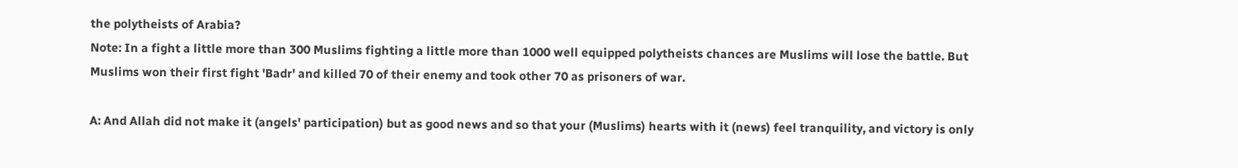the polytheists of Arabia?
Note: In a fight a little more than 300 Muslims fighting a little more than 1000 well equipped polytheists chances are Muslims will lose the battle. But Muslims won their first fight 'Badr' and killed 70 of their enemy and took other 70 as prisoners of war.

A: And Allah did not make it (angels' participation) but as good news and so that your (Muslims) hearts with it (news) feel tranquility, and victory is only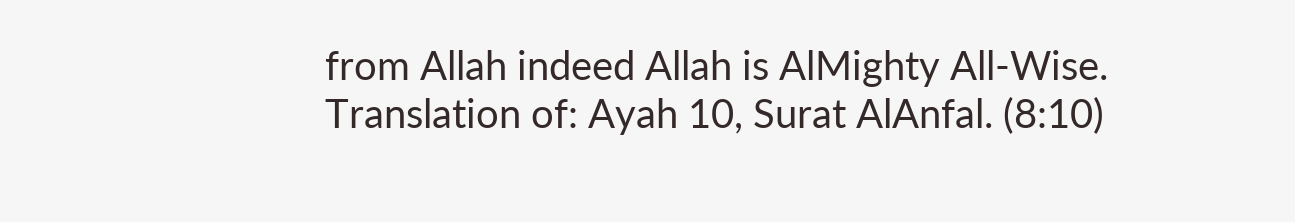from Allah indeed Allah is AlMighty All-Wise.
Translation of: Ayah 10, Surat AlAnfal. (8:10)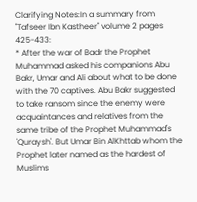Clarifying Notes:In a summary from "Tafseer Ibn Kastheer" volume 2 pages 425-433:
* After the war of Badr the Prophet Muhammad asked his companions Abu Bakr, Umar and Ali about what to be done with the 70 captives. Abu Bakr suggested to take ransom since the enemy were acquaintances and relatives from the same tribe of the Prophet Muhammad's 'Quraysh'. But Umar Bin AlKhttab whom the Prophet later named as the hardest of Muslims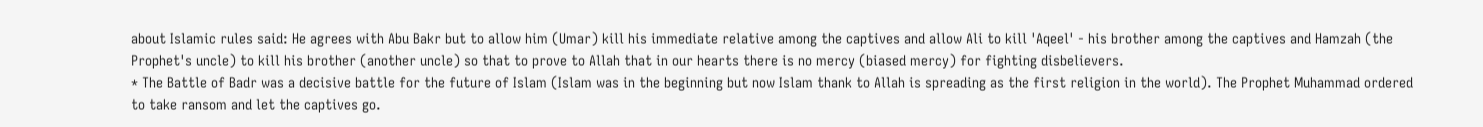about Islamic rules said: He agrees with Abu Bakr but to allow him (Umar) kill his immediate relative among the captives and allow Ali to kill 'Aqeel' - his brother among the captives and Hamzah (the Prophet's uncle) to kill his brother (another uncle) so that to prove to Allah that in our hearts there is no mercy (biased mercy) for fighting disbelievers.
* The Battle of Badr was a decisive battle for the future of Islam (Islam was in the beginning but now Islam thank to Allah is spreading as the first religion in the world). The Prophet Muhammad ordered to take ransom and let the captives go.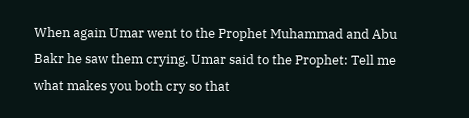When again Umar went to the Prophet Muhammad and Abu Bakr he saw them crying. Umar said to the Prophet: Tell me what makes you both cry so that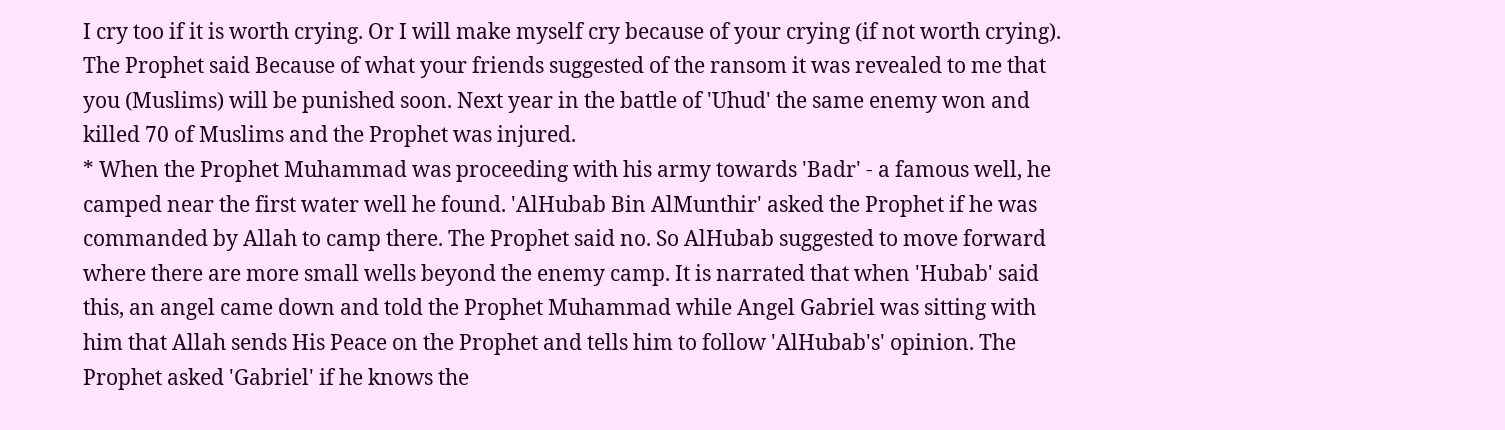I cry too if it is worth crying. Or I will make myself cry because of your crying (if not worth crying). The Prophet said Because of what your friends suggested of the ransom it was revealed to me that you (Muslims) will be punished soon. Next year in the battle of 'Uhud' the same enemy won and killed 70 of Muslims and the Prophet was injured.
* When the Prophet Muhammad was proceeding with his army towards 'Badr' - a famous well, he camped near the first water well he found. 'AlHubab Bin AlMunthir' asked the Prophet if he was commanded by Allah to camp there. The Prophet said no. So AlHubab suggested to move forward where there are more small wells beyond the enemy camp. It is narrated that when 'Hubab' said this, an angel came down and told the Prophet Muhammad while Angel Gabriel was sitting with him that Allah sends His Peace on the Prophet and tells him to follow 'AlHubab's' opinion. The Prophet asked 'Gabriel' if he knows the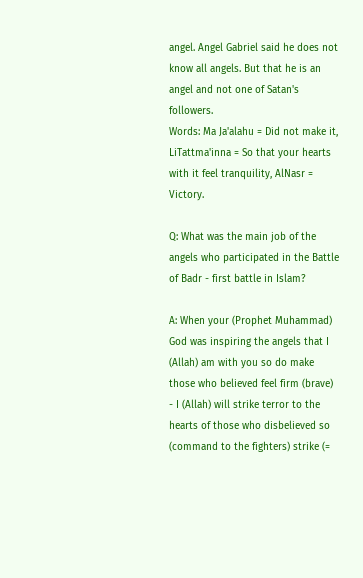angel. Angel Gabriel said he does not know all angels. But that he is an angel and not one of Satan's followers.
Words: Ma Ja'alahu = Did not make it, LiTattma'inna = So that your hearts with it feel tranquility, AlNasr = Victory.

Q: What was the main job of the angels who participated in the Battle of Badr - first battle in Islam?

A: When your (Prophet Muhammad) God was inspiring the angels that I (Allah) am with you so do make those who believed feel firm (brave) - I (Allah) will strike terror to the hearts of those who disbelieved so (command to the fighters) strike (=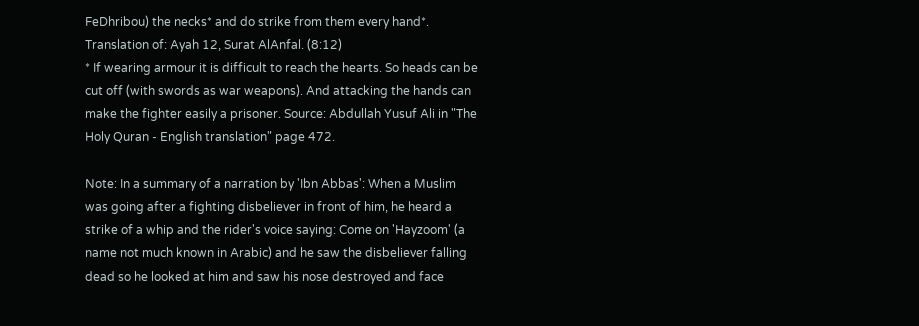FeDhribou) the necks* and do strike from them every hand*.
Translation of: Ayah 12, Surat AlAnfal. (8:12)
* If wearing armour it is difficult to reach the hearts. So heads can be cut off (with swords as war weapons). And attacking the hands can make the fighter easily a prisoner. Source: Abdullah Yusuf Ali in "The Holy Quran - English translation" page 472.

Note: In a summary of a narration by 'Ibn Abbas': When a Muslim was going after a fighting disbeliever in front of him, he heard a strike of a whip and the rider's voice saying: Come on 'Hayzoom' (a name not much known in Arabic) and he saw the disbeliever falling dead so he looked at him and saw his nose destroyed and face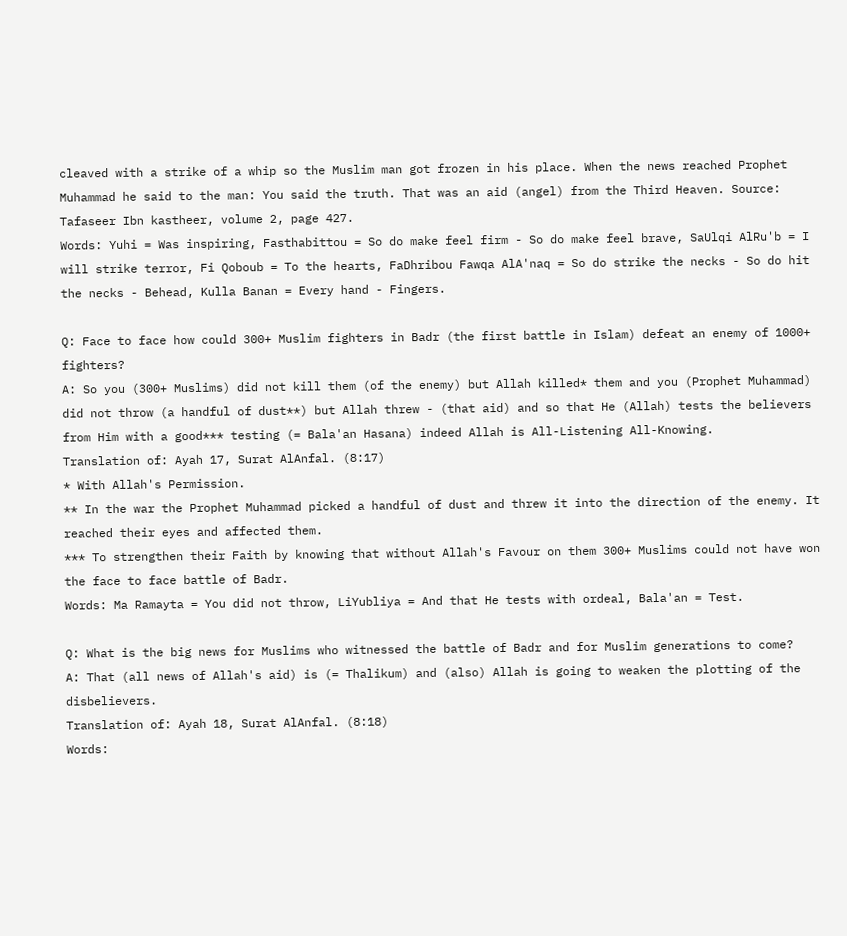cleaved with a strike of a whip so the Muslim man got frozen in his place. When the news reached Prophet Muhammad he said to the man: You said the truth. That was an aid (angel) from the Third Heaven. Source: Tafaseer Ibn kastheer, volume 2, page 427.
Words: Yuhi = Was inspiring, Fasthabittou = So do make feel firm - So do make feel brave, SaUlqi AlRu'b = I will strike terror, Fi Qoboub = To the hearts, FaDhribou Fawqa AlA'naq = So do strike the necks - So do hit the necks - Behead, Kulla Banan = Every hand - Fingers.

Q: Face to face how could 300+ Muslim fighters in Badr (the first battle in Islam) defeat an enemy of 1000+ fighters?
A: So you (300+ Muslims) did not kill them (of the enemy) but Allah killed* them and you (Prophet Muhammad) did not throw (a handful of dust**) but Allah threw - (that aid) and so that He (Allah) tests the believers from Him with a good*** testing (= Bala'an Hasana) indeed Allah is All-Listening All-Knowing.
Translation of: Ayah 17, Surat AlAnfal. (8:17)
* With Allah's Permission.
** In the war the Prophet Muhammad picked a handful of dust and threw it into the direction of the enemy. It reached their eyes and affected them.
*** To strengthen their Faith by knowing that without Allah's Favour on them 300+ Muslims could not have won the face to face battle of Badr.
Words: Ma Ramayta = You did not throw, LiYubliya = And that He tests with ordeal, Bala'an = Test.

Q: What is the big news for Muslims who witnessed the battle of Badr and for Muslim generations to come?
A: That (all news of Allah's aid) is (= Thalikum) and (also) Allah is going to weaken the plotting of the disbelievers.
Translation of: Ayah 18, Surat AlAnfal. (8:18)
Words: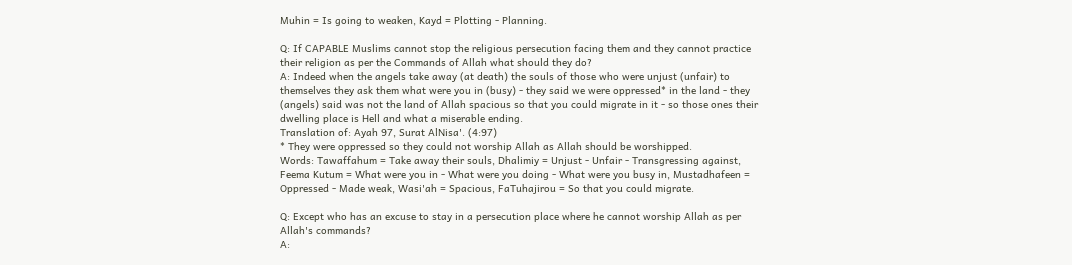Muhin = Is going to weaken, Kayd = Plotting - Planning.

Q: If CAPABLE Muslims cannot stop the religious persecution facing them and they cannot practice their religion as per the Commands of Allah what should they do?
A: Indeed when the angels take away (at death) the souls of those who were unjust (unfair) to themselves they ask them what were you in (busy) - they said we were oppressed* in the land - they (angels) said was not the land of Allah spacious so that you could migrate in it - so those ones their dwelling place is Hell and what a miserable ending.
Translation of: Ayah 97, Surat AlNisa'. (4:97)
* They were oppressed so they could not worship Allah as Allah should be worshipped.
Words: Tawaffahum = Take away their souls, Dhalimiy = Unjust - Unfair - Transgressing against, Feema Kutum = What were you in - What were you doing - What were you busy in, Mustadhafeen = Oppressed - Made weak, Wasi'ah = Spacious, FaTuhajirou = So that you could migrate.

Q: Except who has an excuse to stay in a persecution place where he cannot worship Allah as per Allah's commands?
A: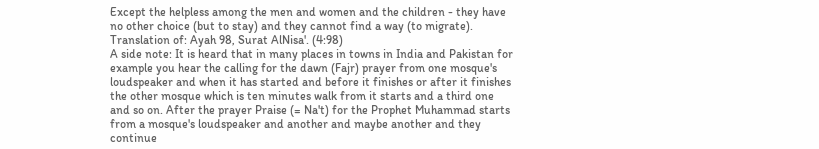Except the helpless among the men and women and the children - they have no other choice (but to stay) and they cannot find a way (to migrate).
Translation of: Ayah 98, Surat AlNisa'. (4:98)
A side note: It is heard that in many places in towns in India and Pakistan for example you hear the calling for the dawn (Fajr) prayer from one mosque's loudspeaker and when it has started and before it finishes or after it finishes the other mosque which is ten minutes walk from it starts and a third one and so on. After the prayer Praise (= Na't) for the Prophet Muhammad starts from a mosque's loudspeaker and another and maybe another and they continue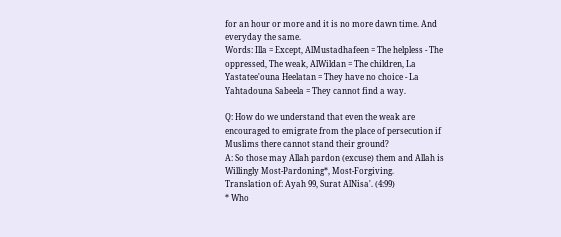for an hour or more and it is no more dawn time. And everyday the same.
Words: Illa = Except, AlMustadhafeen = The helpless - The oppressed, The weak, AlWildan = The children, La Yastatee'ouna Heelatan = They have no choice - La Yahtadouna Sabeela = They cannot find a way.

Q: How do we understand that even the weak are encouraged to emigrate from the place of persecution if Muslims there cannot stand their ground?
A: So those may Allah pardon (excuse) them and Allah is Willingly Most-Pardoning*, Most-Forgiving.
Translation of: Ayah 99, Surat AlNisa'. (4:99)
* Who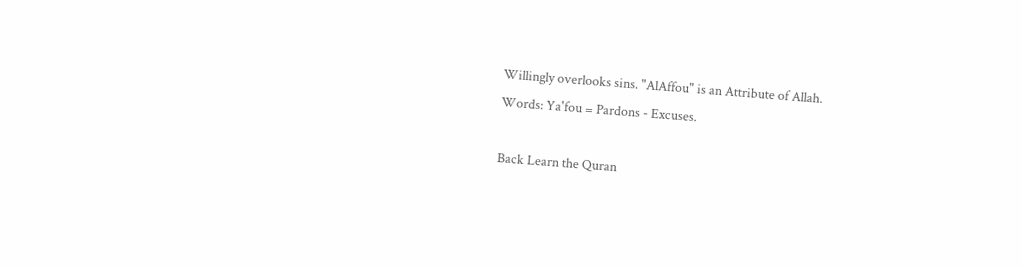Willingly overlooks sins. "AlAffou" is an Attribute of Allah.
Words: Ya'fou = Pardons - Excuses.

Back Learn the Quran